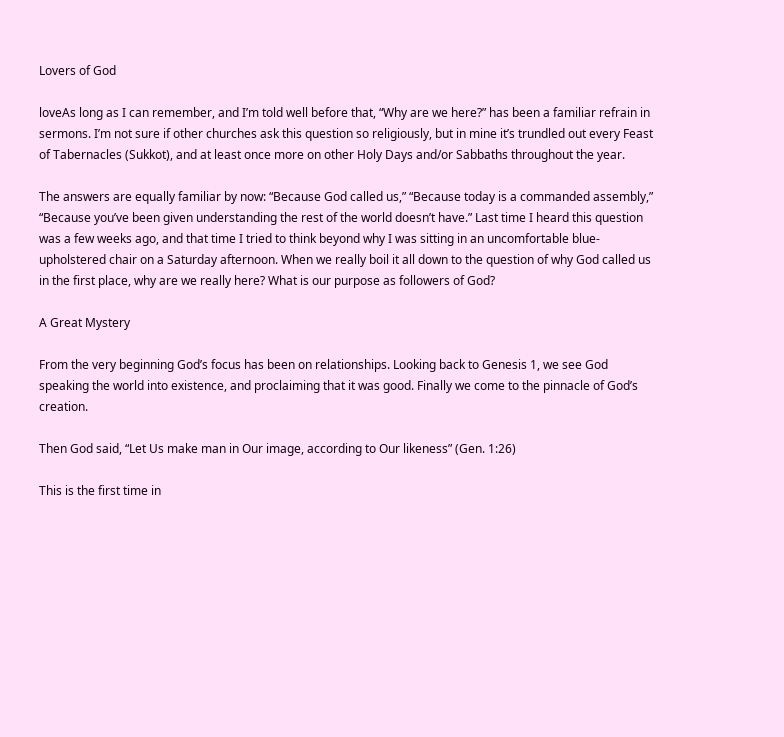Lovers of God

loveAs long as I can remember, and I’m told well before that, “Why are we here?” has been a familiar refrain in sermons. I’m not sure if other churches ask this question so religiously, but in mine it’s trundled out every Feast of Tabernacles (Sukkot), and at least once more on other Holy Days and/or Sabbaths throughout the year.

The answers are equally familiar by now: “Because God called us,” “Because today is a commanded assembly,” “Because you’ve been given understanding the rest of the world doesn’t have.” Last time I heard this question was a few weeks ago, and that time I tried to think beyond why I was sitting in an uncomfortable blue-upholstered chair on a Saturday afternoon. When we really boil it all down to the question of why God called us in the first place, why are we really here? What is our purpose as followers of God?

A Great Mystery

From the very beginning God’s focus has been on relationships. Looking back to Genesis 1, we see God speaking the world into existence, and proclaiming that it was good. Finally we come to the pinnacle of God’s creation.

Then God said, “Let Us make man in Our image, according to Our likeness” (Gen. 1:26)

This is the first time in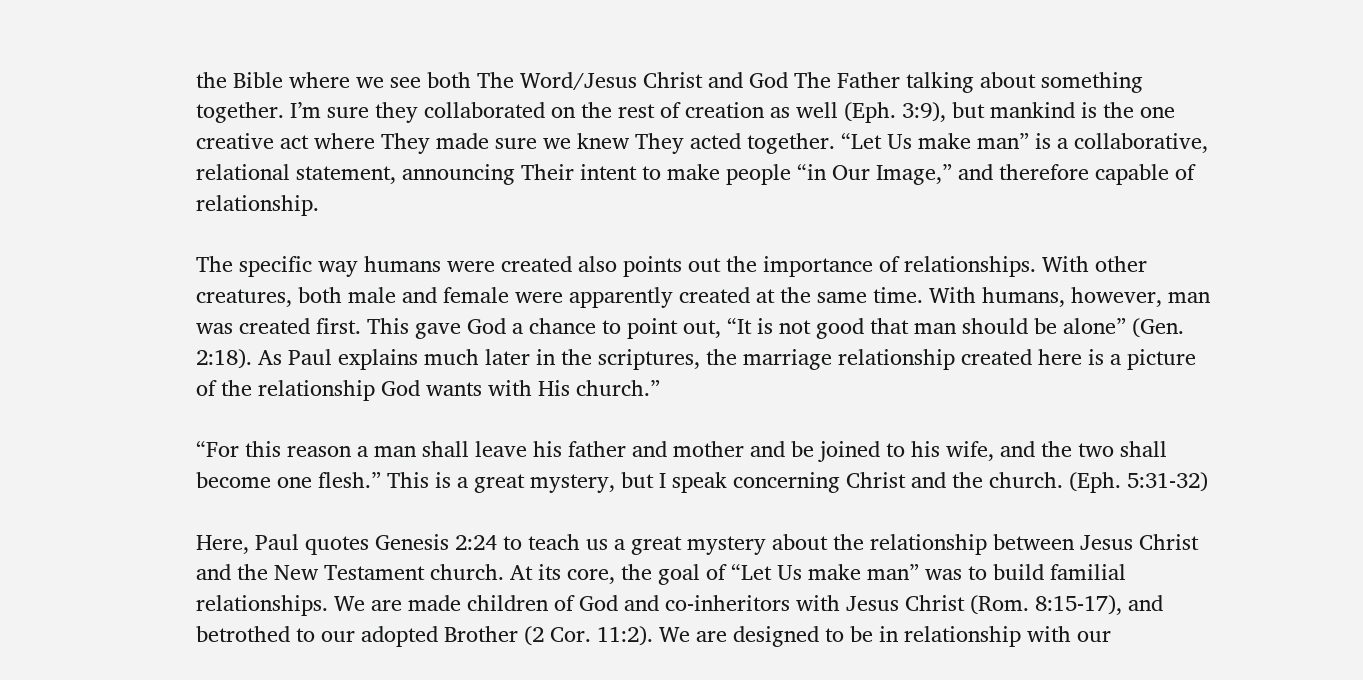the Bible where we see both The Word/Jesus Christ and God The Father talking about something together. I’m sure they collaborated on the rest of creation as well (Eph. 3:9), but mankind is the one creative act where They made sure we knew They acted together. “Let Us make man” is a collaborative, relational statement, announcing Their intent to make people “in Our Image,” and therefore capable of relationship.

The specific way humans were created also points out the importance of relationships. With other creatures, both male and female were apparently created at the same time. With humans, however, man was created first. This gave God a chance to point out, “It is not good that man should be alone” (Gen. 2:18). As Paul explains much later in the scriptures, the marriage relationship created here is a picture of the relationship God wants with His church.”

“For this reason a man shall leave his father and mother and be joined to his wife, and the two shall become one flesh.” This is a great mystery, but I speak concerning Christ and the church. (Eph. 5:31-32)

Here, Paul quotes Genesis 2:24 to teach us a great mystery about the relationship between Jesus Christ and the New Testament church. At its core, the goal of “Let Us make man” was to build familial relationships. We are made children of God and co-inheritors with Jesus Christ (Rom. 8:15-17), and betrothed to our adopted Brother (2 Cor. 11:2). We are designed to be in relationship with our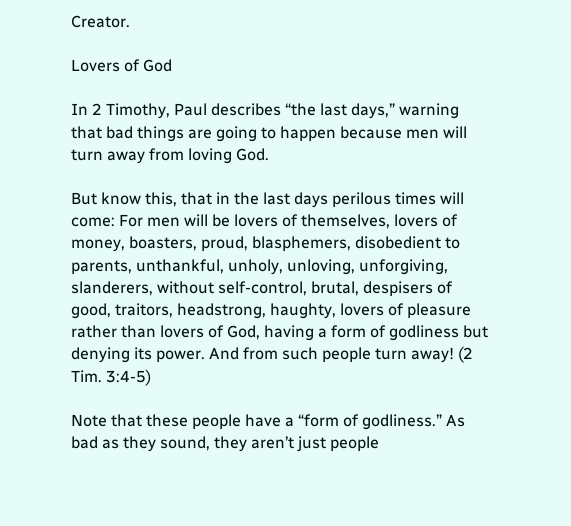Creator.

Lovers of God

In 2 Timothy, Paul describes “the last days,” warning that bad things are going to happen because men will turn away from loving God.

But know this, that in the last days perilous times will come: For men will be lovers of themselves, lovers of money, boasters, proud, blasphemers, disobedient to parents, unthankful, unholy, unloving, unforgiving, slanderers, without self-control, brutal, despisers of good, traitors, headstrong, haughty, lovers of pleasure rather than lovers of God, having a form of godliness but denying its power. And from such people turn away! (2 Tim. 3:4-5)

Note that these people have a “form of godliness.” As bad as they sound, they aren’t just people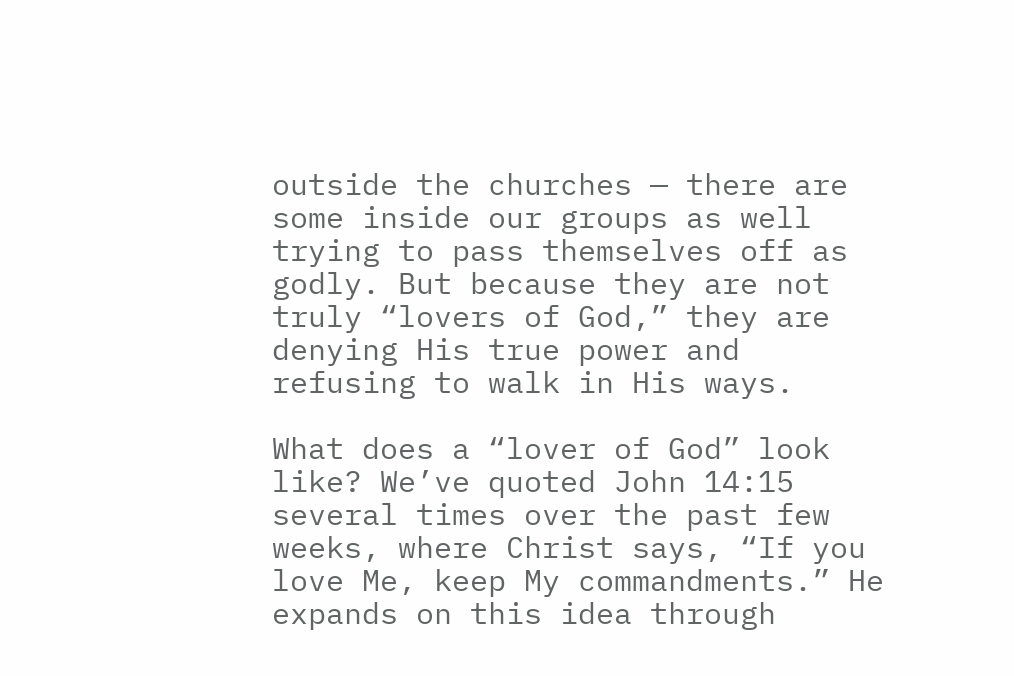outside the churches — there are some inside our groups as well trying to pass themselves off as godly. But because they are not truly “lovers of God,” they are denying His true power and refusing to walk in His ways.

What does a “lover of God” look like? We’ve quoted John 14:15 several times over the past few weeks, where Christ says, “If you love Me, keep My commandments.” He expands on this idea through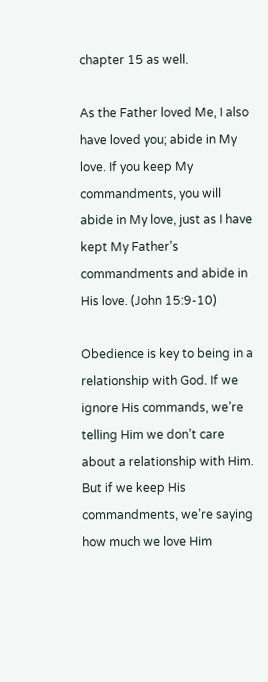chapter 15 as well.

As the Father loved Me, I also have loved you; abide in My love. If you keep My commandments, you will abide in My love, just as I have kept My Father’s commandments and abide in His love. (John 15:9-10)

Obedience is key to being in a relationship with God. If we ignore His commands, we’re telling Him we don’t care about a relationship with Him. But if we keep His commandments, we’re saying how much we love Him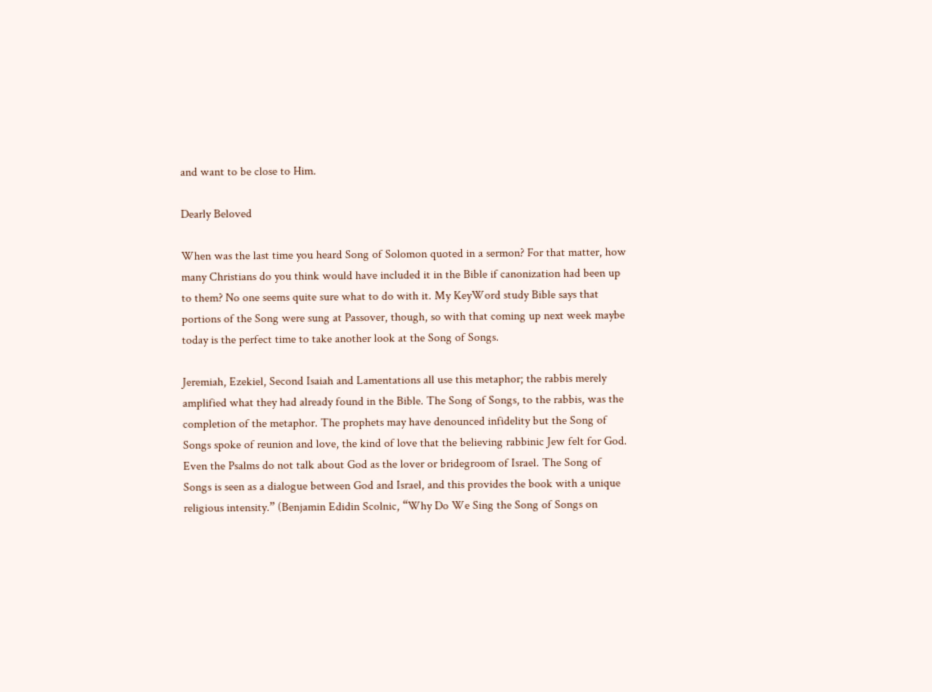and want to be close to Him.

Dearly Beloved

When was the last time you heard Song of Solomon quoted in a sermon? For that matter, how many Christians do you think would have included it in the Bible if canonization had been up to them? No one seems quite sure what to do with it. My KeyWord study Bible says that portions of the Song were sung at Passover, though, so with that coming up next week maybe today is the perfect time to take another look at the Song of Songs.

Jeremiah, Ezekiel, Second Isaiah and Lamentations all use this metaphor; the rabbis merely amplified what they had already found in the Bible. The Song of Songs, to the rabbis, was the completion of the metaphor. The prophets may have denounced infidelity but the Song of Songs spoke of reunion and love, the kind of love that the believing rabbinic Jew felt for God. Even the Psalms do not talk about God as the lover or bridegroom of Israel. The Song of Songs is seen as a dialogue between God and Israel, and this provides the book with a unique religious intensity.” (Benjamin Edidin Scolnic, “Why Do We Sing the Song of Songs on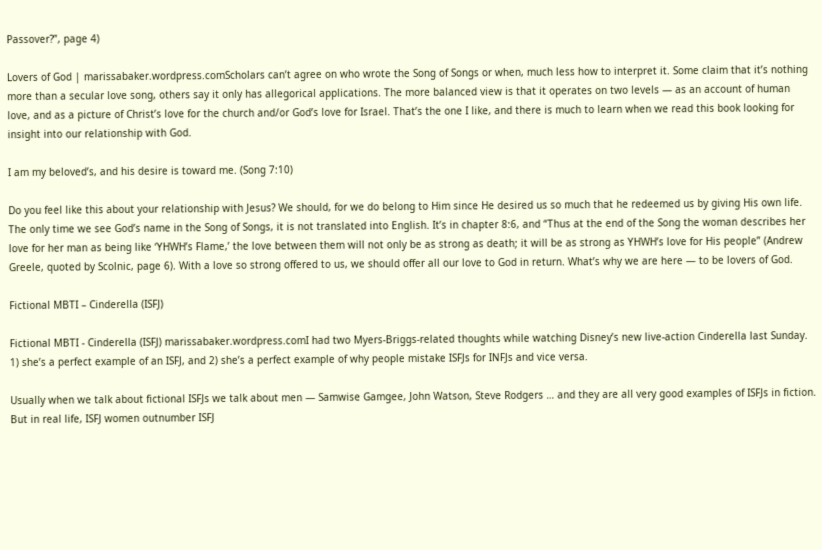Passover?”, page 4)

Lovers of God | marissabaker.wordpress.comScholars can’t agree on who wrote the Song of Songs or when, much less how to interpret it. Some claim that it’s nothing more than a secular love song, others say it only has allegorical applications. The more balanced view is that it operates on two levels — as an account of human love, and as a picture of Christ’s love for the church and/or God’s love for Israel. That’s the one I like, and there is much to learn when we read this book looking for insight into our relationship with God.

I am my beloved’s, and his desire is toward me. (Song 7:10)

Do you feel like this about your relationship with Jesus? We should, for we do belong to Him since He desired us so much that he redeemed us by giving His own life. The only time we see God’s name in the Song of Songs, it is not translated into English. It’s in chapter 8:6, and “Thus at the end of the Song the woman describes her love for her man as being like ‘YHWH’s Flame,’ the love between them will not only be as strong as death; it will be as strong as YHWH’s love for His people” (Andrew Greele, quoted by Scolnic, page 6). With a love so strong offered to us, we should offer all our love to God in return. What’s why we are here — to be lovers of God.

Fictional MBTI – Cinderella (ISFJ)

Fictional MBTI - Cinderella (ISFJ) marissabaker.wordpress.comI had two Myers-Briggs-related thoughts while watching Disney’s new live-action Cinderella last Sunday. 1) she’s a perfect example of an ISFJ, and 2) she’s a perfect example of why people mistake ISFJs for INFJs and vice versa.

Usually when we talk about fictional ISFJs we talk about men — Samwise Gamgee, John Watson, Steve Rodgers … and they are all very good examples of ISFJs in fiction. But in real life, ISFJ women outnumber ISFJ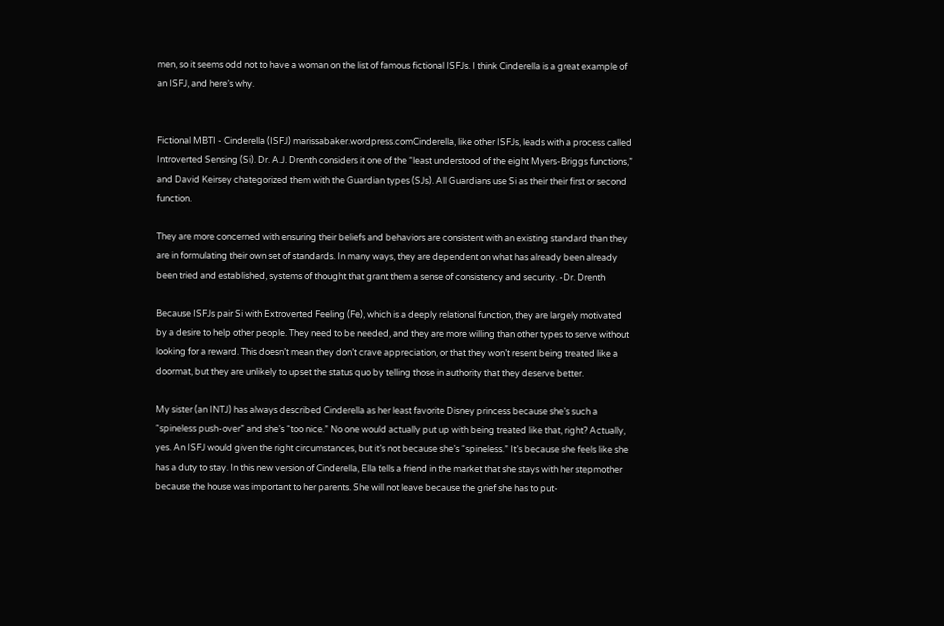men, so it seems odd not to have a woman on the list of famous fictional ISFJs. I think Cinderella is a great example of an ISFJ, and here’s why.


Fictional MBTI - Cinderella (ISFJ) marissabaker.wordpress.comCinderella, like other ISFJs, leads with a process called Introverted Sensing (Si). Dr. A.J. Drenth considers it one of the “least understood of the eight Myers-Briggs functions,” and David Keirsey chategorized them with the Guardian types (SJs). All Guardians use Si as their their first or second function.

They are more concerned with ensuring their beliefs and behaviors are consistent with an existing standard than they are in formulating their own set of standards. In many ways, they are dependent on what has already been already been tried and established, systems of thought that grant them a sense of consistency and security. -Dr. Drenth

Because ISFJs pair Si with Extroverted Feeling (Fe), which is a deeply relational function, they are largely motivated by a desire to help other people. They need to be needed, and they are more willing than other types to serve without looking for a reward. This doesn’t mean they don’t crave appreciation, or that they won’t resent being treated like a doormat, but they are unlikely to upset the status quo by telling those in authority that they deserve better.

My sister (an INTJ) has always described Cinderella as her least favorite Disney princess because she’s such a “spineless push-over” and she’s “too nice.” No one would actually put up with being treated like that, right? Actually, yes. An ISFJ would given the right circumstances, but it’s not because she’s “spineless.” It’s because she feels like she has a duty to stay. In this new version of Cinderella, Ella tells a friend in the market that she stays with her stepmother because the house was important to her parents. She will not leave because the grief she has to put-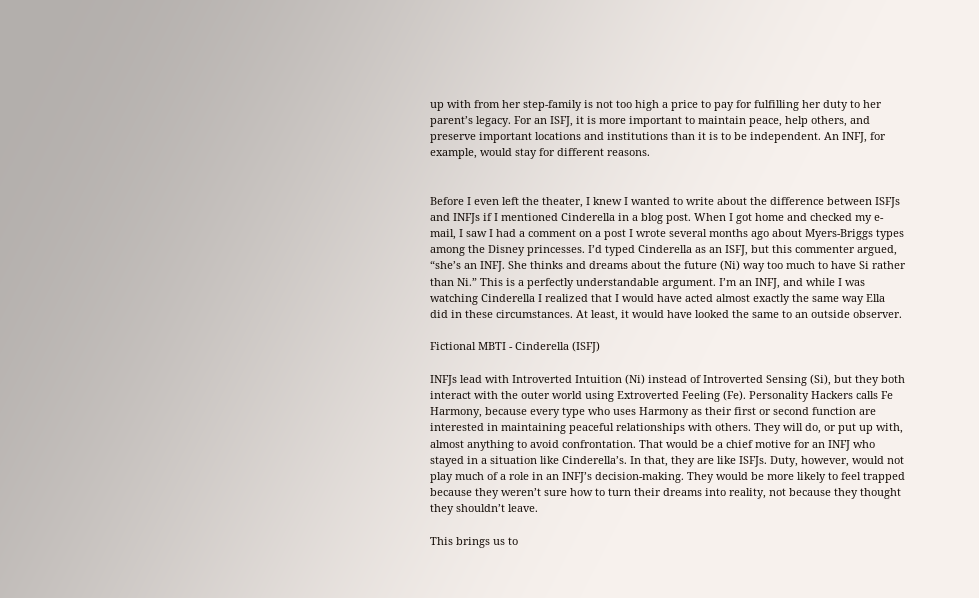up with from her step-family is not too high a price to pay for fulfilling her duty to her parent’s legacy. For an ISFJ, it is more important to maintain peace, help others, and preserve important locations and institutions than it is to be independent. An INFJ, for example, would stay for different reasons.


Before I even left the theater, I knew I wanted to write about the difference between ISFJs and INFJs if I mentioned Cinderella in a blog post. When I got home and checked my e-mail, I saw I had a comment on a post I wrote several months ago about Myers-Briggs types among the Disney princesses. I’d typed Cinderella as an ISFJ, but this commenter argued, “she’s an INFJ. She thinks and dreams about the future (Ni) way too much to have Si rather than Ni.” This is a perfectly understandable argument. I’m an INFJ, and while I was watching Cinderella I realized that I would have acted almost exactly the same way Ella did in these circumstances. At least, it would have looked the same to an outside observer.

Fictional MBTI - Cinderella (ISFJ)

INFJs lead with Introverted Intuition (Ni) instead of Introverted Sensing (Si), but they both interact with the outer world using Extroverted Feeling (Fe). Personality Hackers calls Fe Harmony, because every type who uses Harmony as their first or second function are interested in maintaining peaceful relationships with others. They will do, or put up with, almost anything to avoid confrontation. That would be a chief motive for an INFJ who stayed in a situation like Cinderella’s. In that, they are like ISFJs. Duty, however, would not play much of a role in an INFJ’s decision-making. They would be more likely to feel trapped because they weren’t sure how to turn their dreams into reality, not because they thought they shouldn’t leave.

This brings us to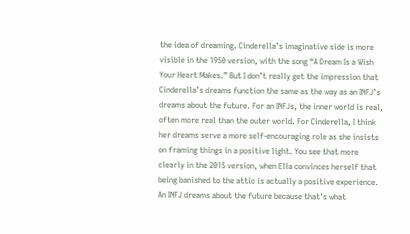the idea of dreaming. Cinderella’s imaginative side is more visible in the 1950 version, with the song “A Dream Is a Wish Your Heart Makes.” But I don’t really get the impression that Cinderella’s dreams function the same as the way as an INFJ’s dreams about the future. For an INFJs, the inner world is real, often more real than the outer world. For Cinderella, I think her dreams serve a more self-encouraging role as she insists on framing things in a positive light. You see that more clearly in the 2015 version, when Ella convinces herself that being banished to the attic is actually a positive experience. An INFJ dreams about the future because that’s what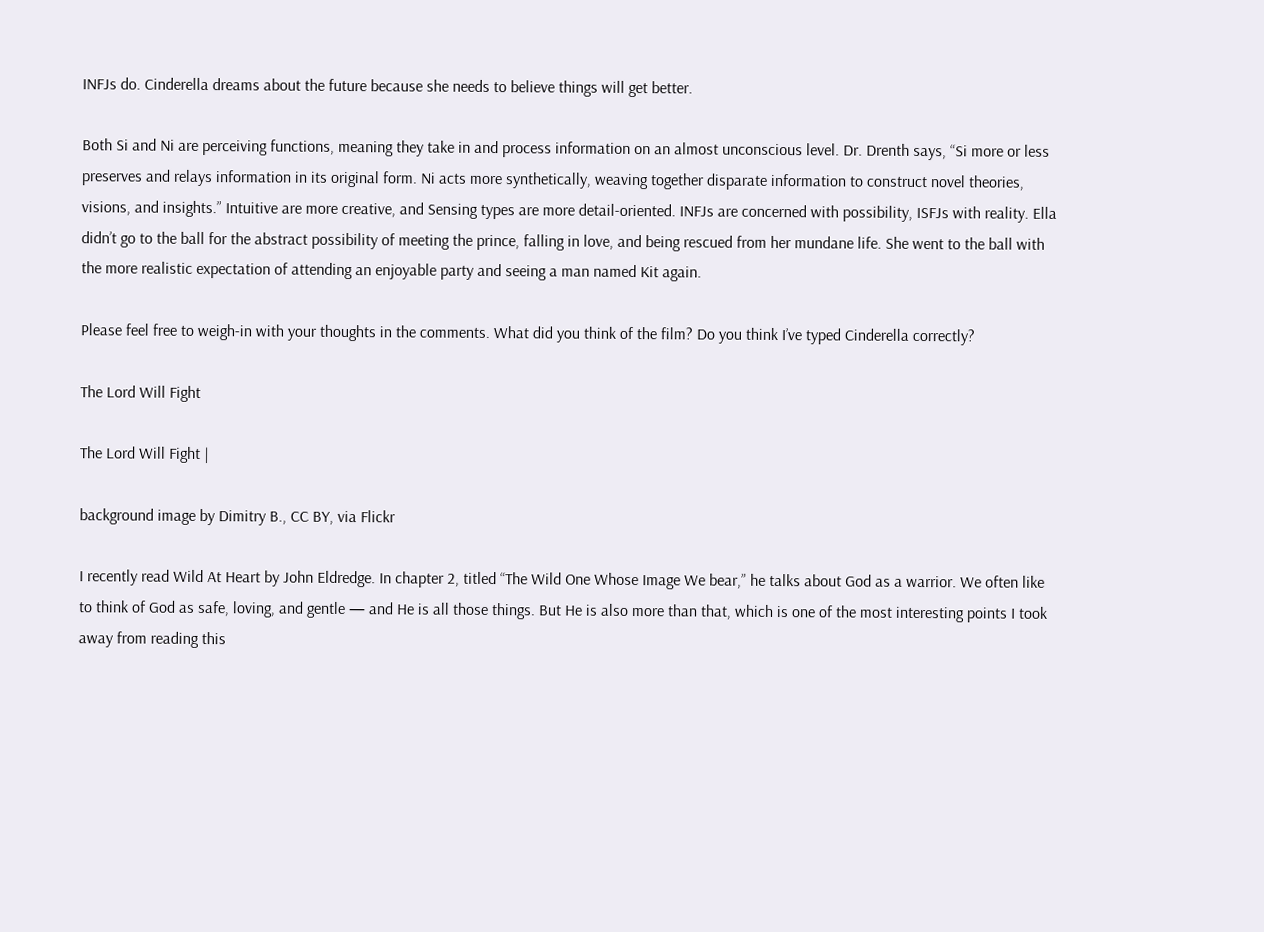INFJs do. Cinderella dreams about the future because she needs to believe things will get better.

Both Si and Ni are perceiving functions, meaning they take in and process information on an almost unconscious level. Dr. Drenth says, “Si more or less preserves and relays information in its original form. Ni acts more synthetically, weaving together disparate information to construct novel theories, visions, and insights.” Intuitive are more creative, and Sensing types are more detail-oriented. INFJs are concerned with possibility, ISFJs with reality. Ella didn’t go to the ball for the abstract possibility of meeting the prince, falling in love, and being rescued from her mundane life. She went to the ball with the more realistic expectation of attending an enjoyable party and seeing a man named Kit again.

Please feel free to weigh-in with your thoughts in the comments. What did you think of the film? Do you think I’ve typed Cinderella correctly?

The Lord Will Fight

The Lord Will Fight |

background image by Dimitry B., CC BY, via Flickr

I recently read Wild At Heart by John Eldredge. In chapter 2, titled “The Wild One Whose Image We bear,” he talks about God as a warrior. We often like to think of God as safe, loving, and gentle — and He is all those things. But He is also more than that, which is one of the most interesting points I took away from reading this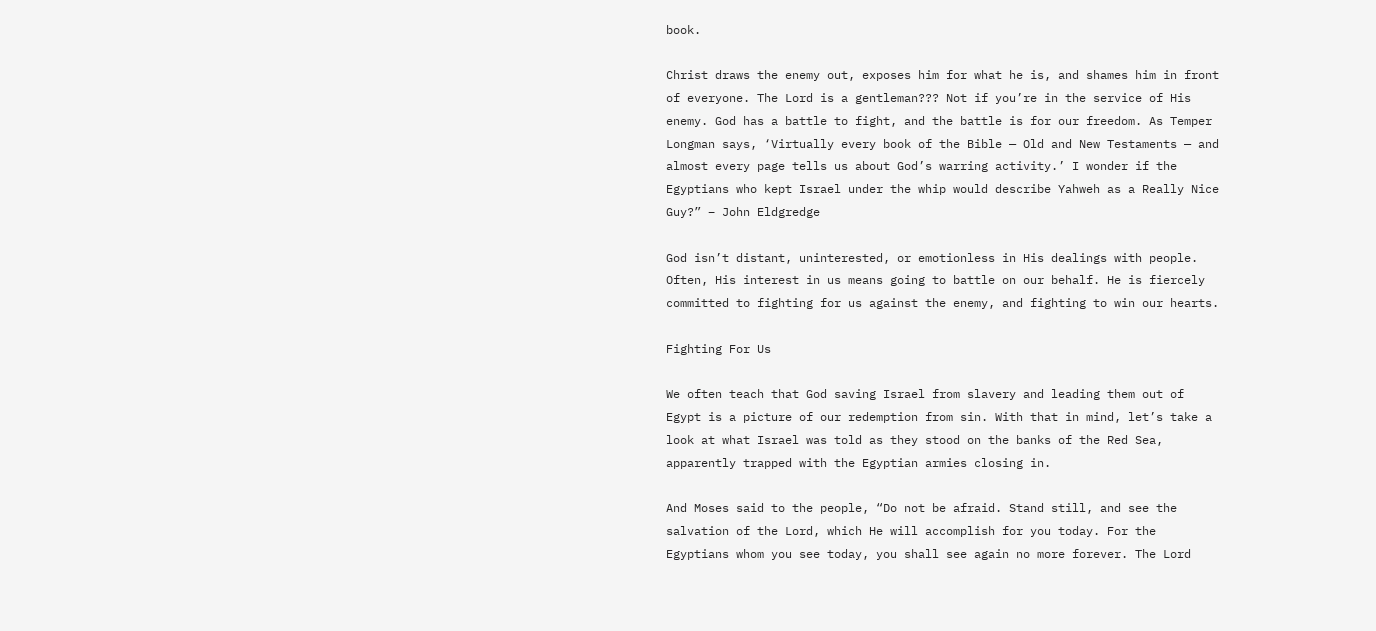book.

Christ draws the enemy out, exposes him for what he is, and shames him in front of everyone. The Lord is a gentleman??? Not if you’re in the service of His enemy. God has a battle to fight, and the battle is for our freedom. As Temper Longman says, ‘Virtually every book of the Bible — Old and New Testaments — and almost every page tells us about God’s warring activity.’ I wonder if the Egyptians who kept Israel under the whip would describe Yahweh as a Really Nice Guy?” – John Eldgredge

God isn’t distant, uninterested, or emotionless in His dealings with people. Often, His interest in us means going to battle on our behalf. He is fiercely committed to fighting for us against the enemy, and fighting to win our hearts.

Fighting For Us

We often teach that God saving Israel from slavery and leading them out of Egypt is a picture of our redemption from sin. With that in mind, let’s take a look at what Israel was told as they stood on the banks of the Red Sea, apparently trapped with the Egyptian armies closing in.

And Moses said to the people, “Do not be afraid. Stand still, and see the salvation of the Lord, which He will accomplish for you today. For the Egyptians whom you see today, you shall see again no more forever. The Lord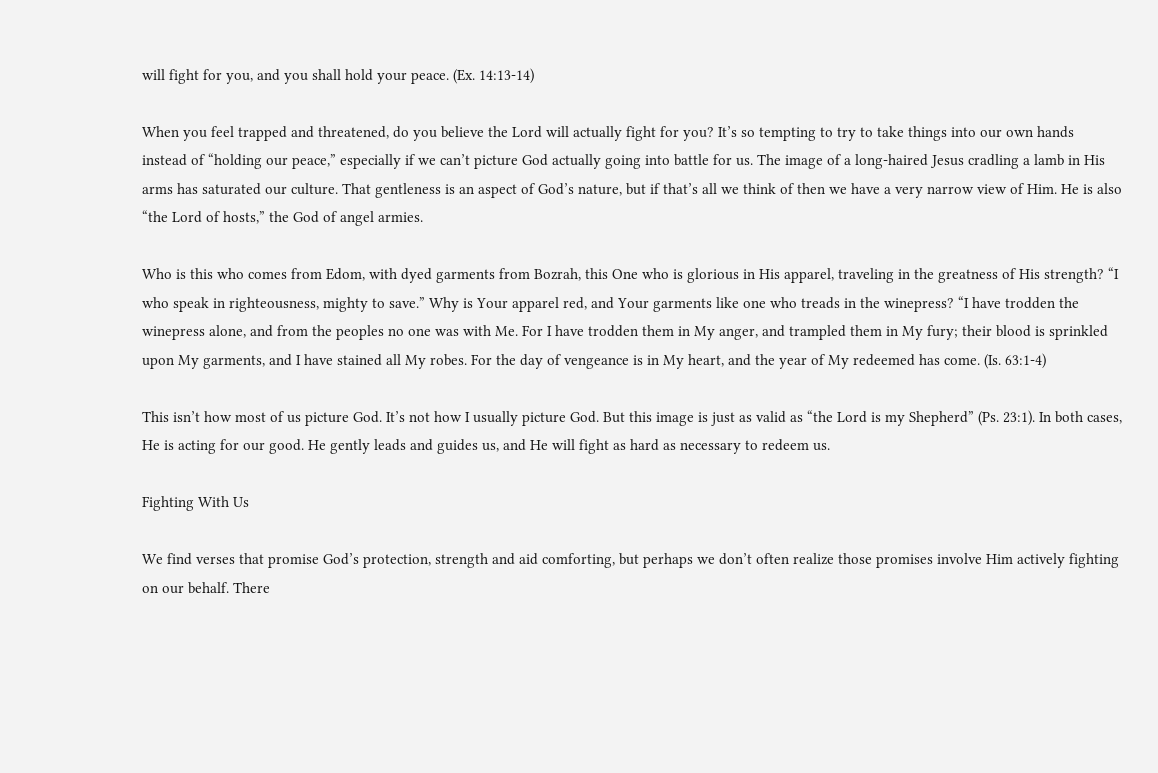will fight for you, and you shall hold your peace. (Ex. 14:13-14)

When you feel trapped and threatened, do you believe the Lord will actually fight for you? It’s so tempting to try to take things into our own hands instead of “holding our peace,” especially if we can’t picture God actually going into battle for us. The image of a long-haired Jesus cradling a lamb in His arms has saturated our culture. That gentleness is an aspect of God’s nature, but if that’s all we think of then we have a very narrow view of Him. He is also “the Lord of hosts,” the God of angel armies.

Who is this who comes from Edom, with dyed garments from Bozrah, this One who is glorious in His apparel, traveling in the greatness of His strength? “I who speak in righteousness, mighty to save.” Why is Your apparel red, and Your garments like one who treads in the winepress? “I have trodden the winepress alone, and from the peoples no one was with Me. For I have trodden them in My anger, and trampled them in My fury; their blood is sprinkled upon My garments, and I have stained all My robes. For the day of vengeance is in My heart, and the year of My redeemed has come. (Is. 63:1-4)

This isn’t how most of us picture God. It’s not how I usually picture God. But this image is just as valid as “the Lord is my Shepherd” (Ps. 23:1). In both cases, He is acting for our good. He gently leads and guides us, and He will fight as hard as necessary to redeem us.

Fighting With Us

We find verses that promise God’s protection, strength and aid comforting, but perhaps we don’t often realize those promises involve Him actively fighting on our behalf. There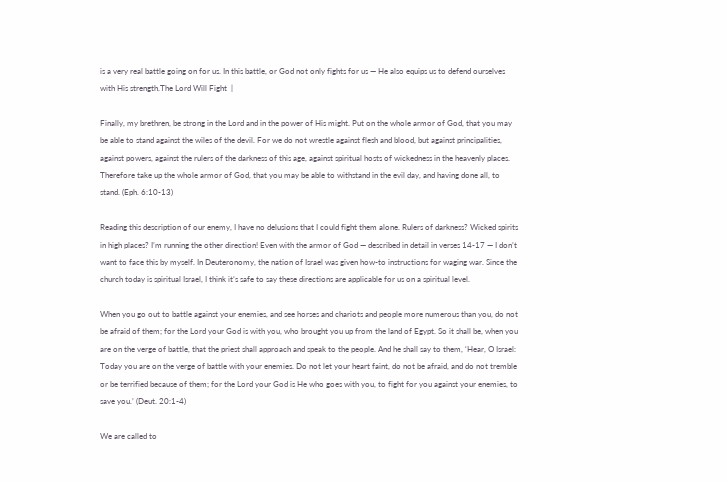is a very real battle going on for us. In this battle, or God not only fights for us — He also equips us to defend ourselves with His strength.The Lord Will Fight  |

Finally, my brethren, be strong in the Lord and in the power of His might. Put on the whole armor of God, that you may be able to stand against the wiles of the devil. For we do not wrestle against flesh and blood, but against principalities, against powers, against the rulers of the darkness of this age, against spiritual hosts of wickedness in the heavenly places. Therefore take up the whole armor of God, that you may be able to withstand in the evil day, and having done all, to stand. (Eph. 6:10-13)

Reading this description of our enemy, I have no delusions that I could fight them alone. Rulers of darkness? Wicked spirits in high places? I’m running the other direction! Even with the armor of God — described in detail in verses 14-17 — I don’t want to face this by myself. In Deuteronomy, the nation of Israel was given how-to instructions for waging war. Since the church today is spiritual Israel, I think it’s safe to say these directions are applicable for us on a spiritual level.

When you go out to battle against your enemies, and see horses and chariots and people more numerous than you, do not be afraid of them; for the Lord your God is with you, who brought you up from the land of Egypt. So it shall be, when you are on the verge of battle, that the priest shall approach and speak to the people. And he shall say to them, ‘Hear, O Israel: Today you are on the verge of battle with your enemies. Do not let your heart faint, do not be afraid, and do not tremble or be terrified because of them; for the Lord your God is He who goes with you, to fight for you against your enemies, to save you.’ (Deut. 20:1-4)

We are called to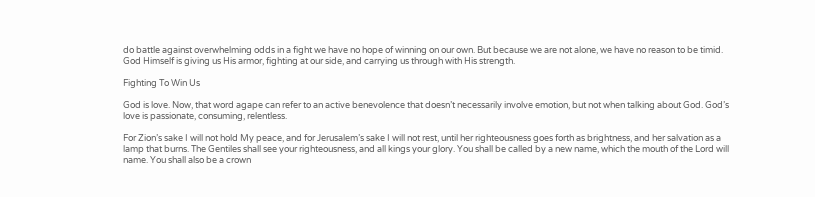do battle against overwhelming odds in a fight we have no hope of winning on our own. But because we are not alone, we have no reason to be timid. God Himself is giving us His armor, fighting at our side, and carrying us through with His strength.

Fighting To Win Us

God is love. Now, that word agape can refer to an active benevolence that doesn’t necessarily involve emotion, but not when talking about God. God’s love is passionate, consuming, relentless.

For Zion’s sake I will not hold My peace, and for Jerusalem’s sake I will not rest, until her righteousness goes forth as brightness, and her salvation as a lamp that burns. The Gentiles shall see your righteousness, and all kings your glory. You shall be called by a new name, which the mouth of the Lord will name. You shall also be a crown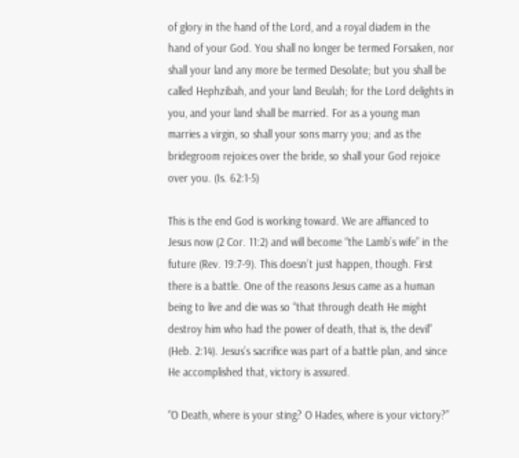of glory in the hand of the Lord, and a royal diadem in the hand of your God. You shall no longer be termed Forsaken, nor shall your land any more be termed Desolate; but you shall be called Hephzibah, and your land Beulah; for the Lord delights in you, and your land shall be married. For as a young man marries a virgin, so shall your sons marry you; and as the bridegroom rejoices over the bride, so shall your God rejoice over you. (Is. 62:1-5)

This is the end God is working toward. We are affianced to Jesus now (2 Cor. 11:2) and will become “the Lamb’s wife” in the future (Rev. 19:7-9). This doesn’t just happen, though. First there is a battle. One of the reasons Jesus came as a human being to live and die was so “that through death He might destroy him who had the power of death, that is, the devil” (Heb. 2:14). Jesus’s sacrifice was part of a battle plan, and since He accomplished that, victory is assured.

“O Death, where is your sting? O Hades, where is your victory?”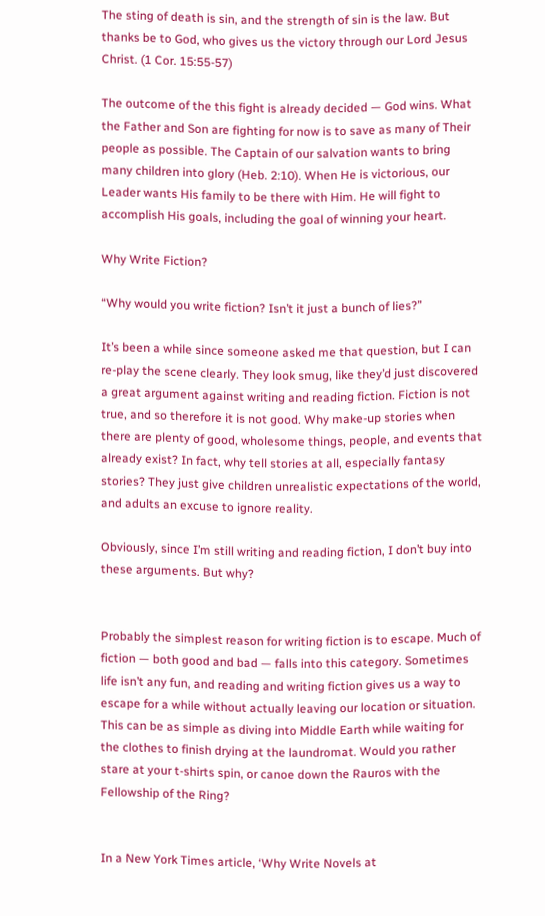The sting of death is sin, and the strength of sin is the law. But thanks be to God, who gives us the victory through our Lord Jesus Christ. (1 Cor. 15:55-57)

The outcome of the this fight is already decided — God wins. What the Father and Son are fighting for now is to save as many of Their people as possible. The Captain of our salvation wants to bring many children into glory (Heb. 2:10). When He is victorious, our Leader wants His family to be there with Him. He will fight to accomplish His goals, including the goal of winning your heart.

Why Write Fiction?

“Why would you write fiction? Isn’t it just a bunch of lies?”

It’s been a while since someone asked me that question, but I can re-play the scene clearly. They look smug, like they’d just discovered a great argument against writing and reading fiction. Fiction is not true, and so therefore it is not good. Why make-up stories when there are plenty of good, wholesome things, people, and events that already exist? In fact, why tell stories at all, especially fantasy stories? They just give children unrealistic expectations of the world, and adults an excuse to ignore reality.

Obviously, since I’m still writing and reading fiction, I don’t buy into these arguments. But why?


Probably the simplest reason for writing fiction is to escape. Much of fiction — both good and bad — falls into this category. Sometimes life isn’t any fun, and reading and writing fiction gives us a way to escape for a while without actually leaving our location or situation. This can be as simple as diving into Middle Earth while waiting for the clothes to finish drying at the laundromat. Would you rather stare at your t-shirts spin, or canoe down the Rauros with the Fellowship of the Ring?


In a New York Times article, ‘Why Write Novels at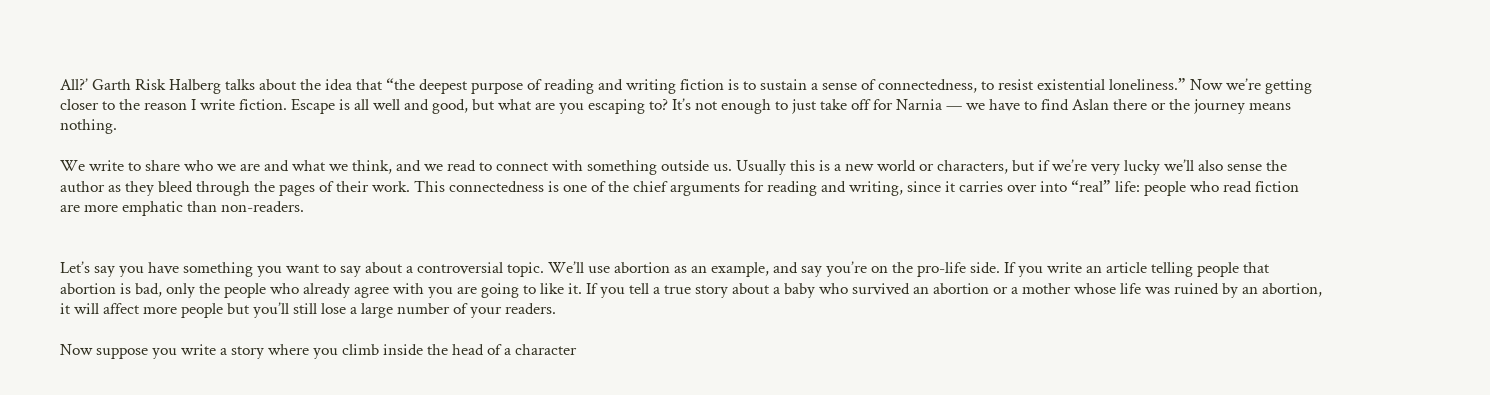All?’ Garth Risk Halberg talks about the idea that “the deepest purpose of reading and writing fiction is to sustain a sense of connectedness, to resist existential loneliness.” Now we’re getting closer to the reason I write fiction. Escape is all well and good, but what are you escaping to? It’s not enough to just take off for Narnia — we have to find Aslan there or the journey means nothing.

We write to share who we are and what we think, and we read to connect with something outside us. Usually this is a new world or characters, but if we’re very lucky we’ll also sense the author as they bleed through the pages of their work. This connectedness is one of the chief arguments for reading and writing, since it carries over into “real” life: people who read fiction are more emphatic than non-readers.


Let’s say you have something you want to say about a controversial topic. We’ll use abortion as an example, and say you’re on the pro-life side. If you write an article telling people that abortion is bad, only the people who already agree with you are going to like it. If you tell a true story about a baby who survived an abortion or a mother whose life was ruined by an abortion, it will affect more people but you’ll still lose a large number of your readers.

Now suppose you write a story where you climb inside the head of a character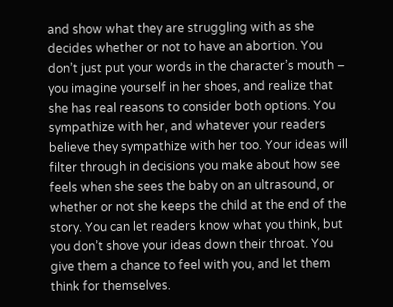and show what they are struggling with as she decides whether or not to have an abortion. You don’t just put your words in the character’s mouth – you imagine yourself in her shoes, and realize that she has real reasons to consider both options. You sympathize with her, and whatever your readers believe they sympathize with her too. Your ideas will filter through in decisions you make about how see feels when she sees the baby on an ultrasound, or whether or not she keeps the child at the end of the story. You can let readers know what you think, but you don’t shove your ideas down their throat. You give them a chance to feel with you, and let them think for themselves.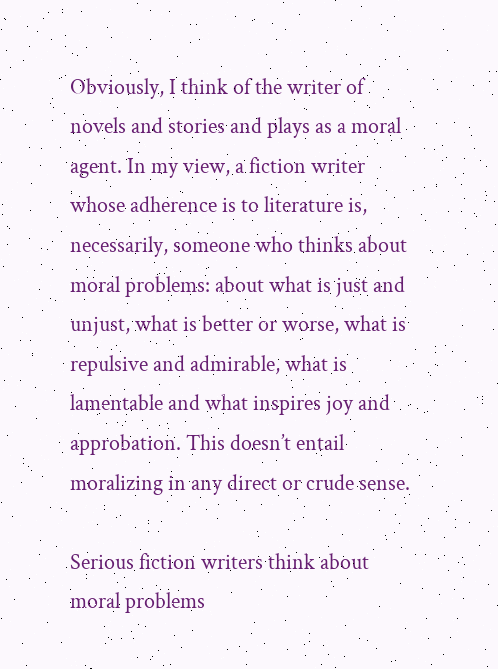Obviously, I think of the writer of novels and stories and plays as a moral agent. In my view, a fiction writer whose adherence is to literature is, necessarily, someone who thinks about moral problems: about what is just and unjust, what is better or worse, what is repulsive and admirable, what is lamentable and what inspires joy and approbation. This doesn’t entail moralizing in any direct or crude sense.

Serious fiction writers think about moral problems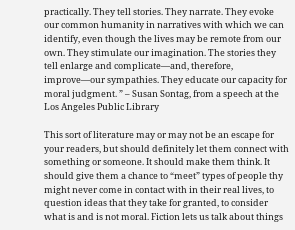practically. They tell stories. They narrate. They evoke our common humanity in narratives with which we can identify, even though the lives may be remote from our own. They stimulate our imagination. The stories they tell enlarge and complicate—and, therefore, improve—our sympathies. They educate our capacity for moral judgment. ” – Susan Sontag, from a speech at the Los Angeles Public Library

This sort of literature may or may not be an escape for your readers, but should definitely let them connect with something or someone. It should make them think. It should give them a chance to “meet” types of people thy might never come in contact with in their real lives, to question ideas that they take for granted, to consider what is and is not moral. Fiction lets us talk about things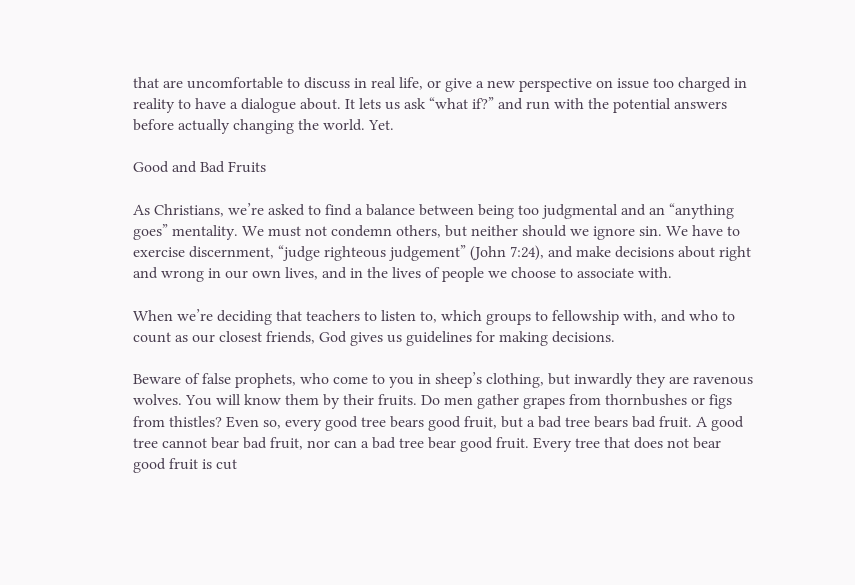that are uncomfortable to discuss in real life, or give a new perspective on issue too charged in reality to have a dialogue about. It lets us ask “what if?” and run with the potential answers before actually changing the world. Yet.

Good and Bad Fruits

As Christians, we’re asked to find a balance between being too judgmental and an “anything goes” mentality. We must not condemn others, but neither should we ignore sin. We have to exercise discernment, “judge righteous judgement” (John 7:24), and make decisions about right and wrong in our own lives, and in the lives of people we choose to associate with.

When we’re deciding that teachers to listen to, which groups to fellowship with, and who to count as our closest friends, God gives us guidelines for making decisions.

Beware of false prophets, who come to you in sheep’s clothing, but inwardly they are ravenous wolves. You will know them by their fruits. Do men gather grapes from thornbushes or figs from thistles? Even so, every good tree bears good fruit, but a bad tree bears bad fruit. A good tree cannot bear bad fruit, nor can a bad tree bear good fruit. Every tree that does not bear good fruit is cut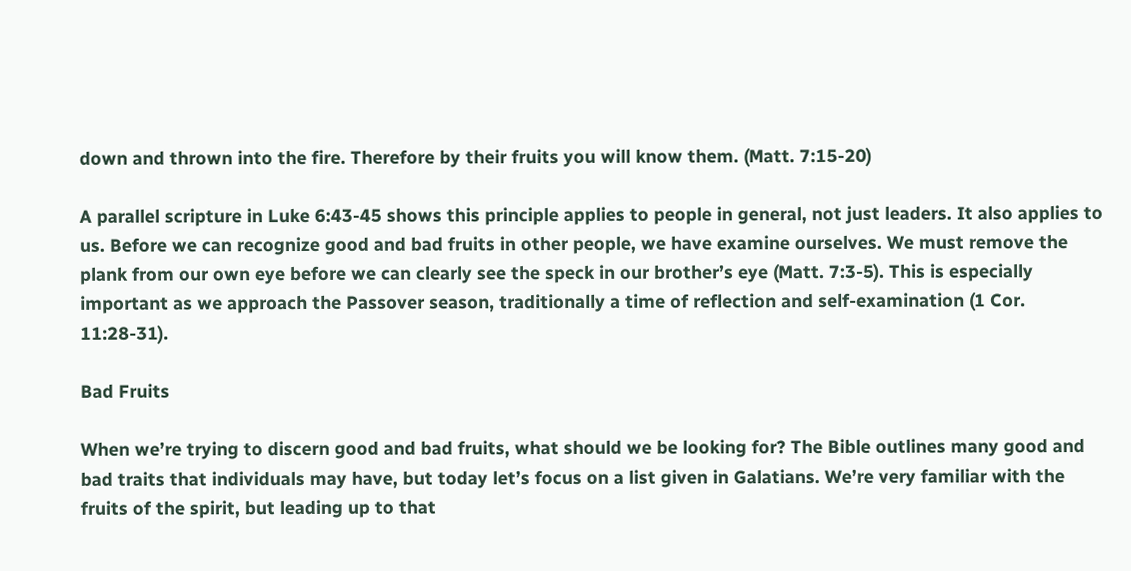down and thrown into the fire. Therefore by their fruits you will know them. (Matt. 7:15-20)

A parallel scripture in Luke 6:43-45 shows this principle applies to people in general, not just leaders. It also applies to us. Before we can recognize good and bad fruits in other people, we have examine ourselves. We must remove the plank from our own eye before we can clearly see the speck in our brother’s eye (Matt. 7:3-5). This is especially important as we approach the Passover season, traditionally a time of reflection and self-examination (1 Cor. 11:28-31).

Bad Fruits

When we’re trying to discern good and bad fruits, what should we be looking for? The Bible outlines many good and bad traits that individuals may have, but today let’s focus on a list given in Galatians. We’re very familiar with the fruits of the spirit, but leading up to that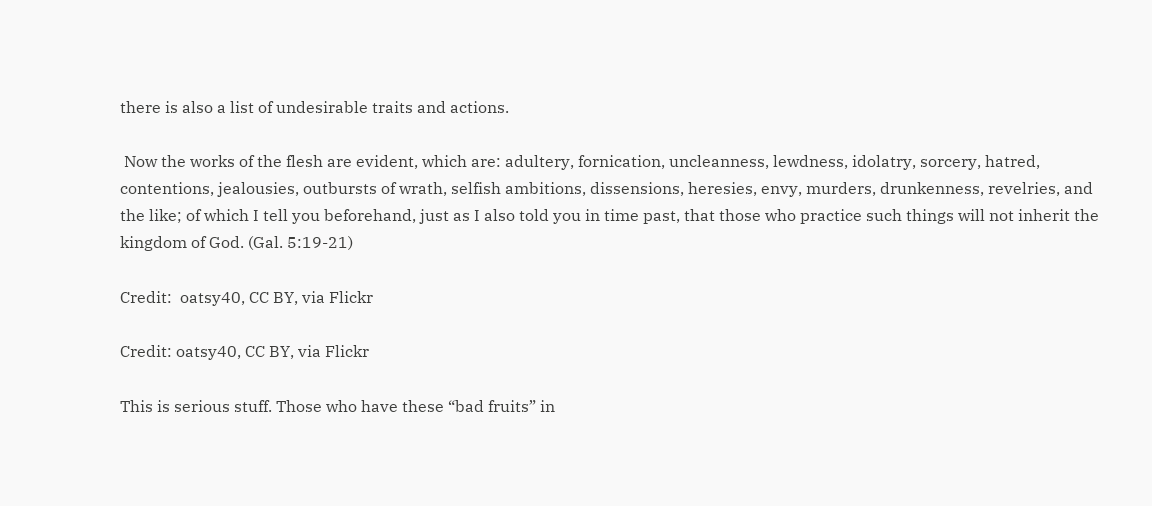there is also a list of undesirable traits and actions.

 Now the works of the flesh are evident, which are: adultery, fornication, uncleanness, lewdness, idolatry, sorcery, hatred, contentions, jealousies, outbursts of wrath, selfish ambitions, dissensions, heresies, envy, murders, drunkenness, revelries, and the like; of which I tell you beforehand, just as I also told you in time past, that those who practice such things will not inherit the kingdom of God. (Gal. 5:19-21)

Credit:  oatsy40, CC BY, via Flickr

Credit: oatsy40, CC BY, via Flickr

This is serious stuff. Those who have these “bad fruits” in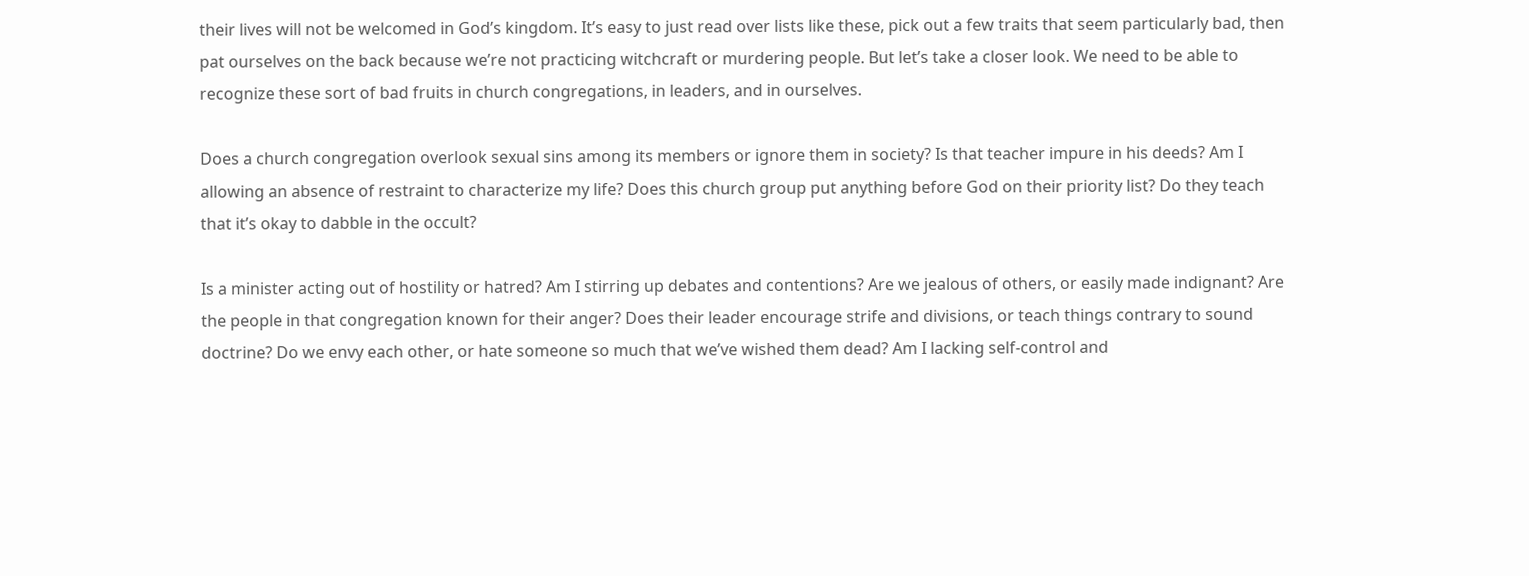their lives will not be welcomed in God’s kingdom. It’s easy to just read over lists like these, pick out a few traits that seem particularly bad, then pat ourselves on the back because we’re not practicing witchcraft or murdering people. But let’s take a closer look. We need to be able to recognize these sort of bad fruits in church congregations, in leaders, and in ourselves.

Does a church congregation overlook sexual sins among its members or ignore them in society? Is that teacher impure in his deeds? Am I allowing an absence of restraint to characterize my life? Does this church group put anything before God on their priority list? Do they teach that it’s okay to dabble in the occult?

Is a minister acting out of hostility or hatred? Am I stirring up debates and contentions? Are we jealous of others, or easily made indignant? Are the people in that congregation known for their anger? Does their leader encourage strife and divisions, or teach things contrary to sound doctrine? Do we envy each other, or hate someone so much that we’ve wished them dead? Am I lacking self-control and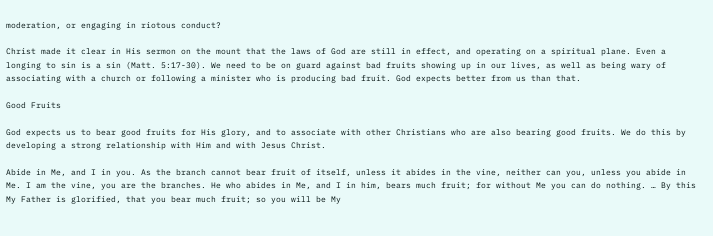moderation, or engaging in riotous conduct?

Christ made it clear in His sermon on the mount that the laws of God are still in effect, and operating on a spiritual plane. Even a longing to sin is a sin (Matt. 5:17-30). We need to be on guard against bad fruits showing up in our lives, as well as being wary of associating with a church or following a minister who is producing bad fruit. God expects better from us than that.

Good Fruits

God expects us to bear good fruits for His glory, and to associate with other Christians who are also bearing good fruits. We do this by developing a strong relationship with Him and with Jesus Christ.

Abide in Me, and I in you. As the branch cannot bear fruit of itself, unless it abides in the vine, neither can you, unless you abide in Me. I am the vine, you are the branches. He who abides in Me, and I in him, bears much fruit; for without Me you can do nothing. … By this My Father is glorified, that you bear much fruit; so you will be My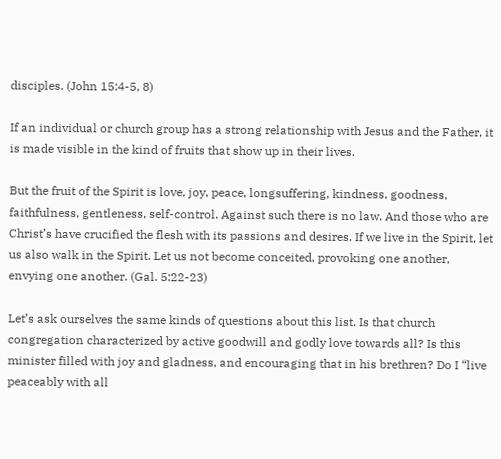disciples. (John 15:4-5, 8)

If an individual or church group has a strong relationship with Jesus and the Father, it is made visible in the kind of fruits that show up in their lives.

But the fruit of the Spirit is love, joy, peace, longsuffering, kindness, goodness, faithfulness, gentleness, self-control. Against such there is no law. And those who are Christ’s have crucified the flesh with its passions and desires. If we live in the Spirit, let us also walk in the Spirit. Let us not become conceited, provoking one another, envying one another. (Gal. 5:22-23)

Let’s ask ourselves the same kinds of questions about this list. Is that church congregation characterized by active goodwill and godly love towards all? Is this minister filled with joy and gladness, and encouraging that in his brethren? Do I “live peaceably with all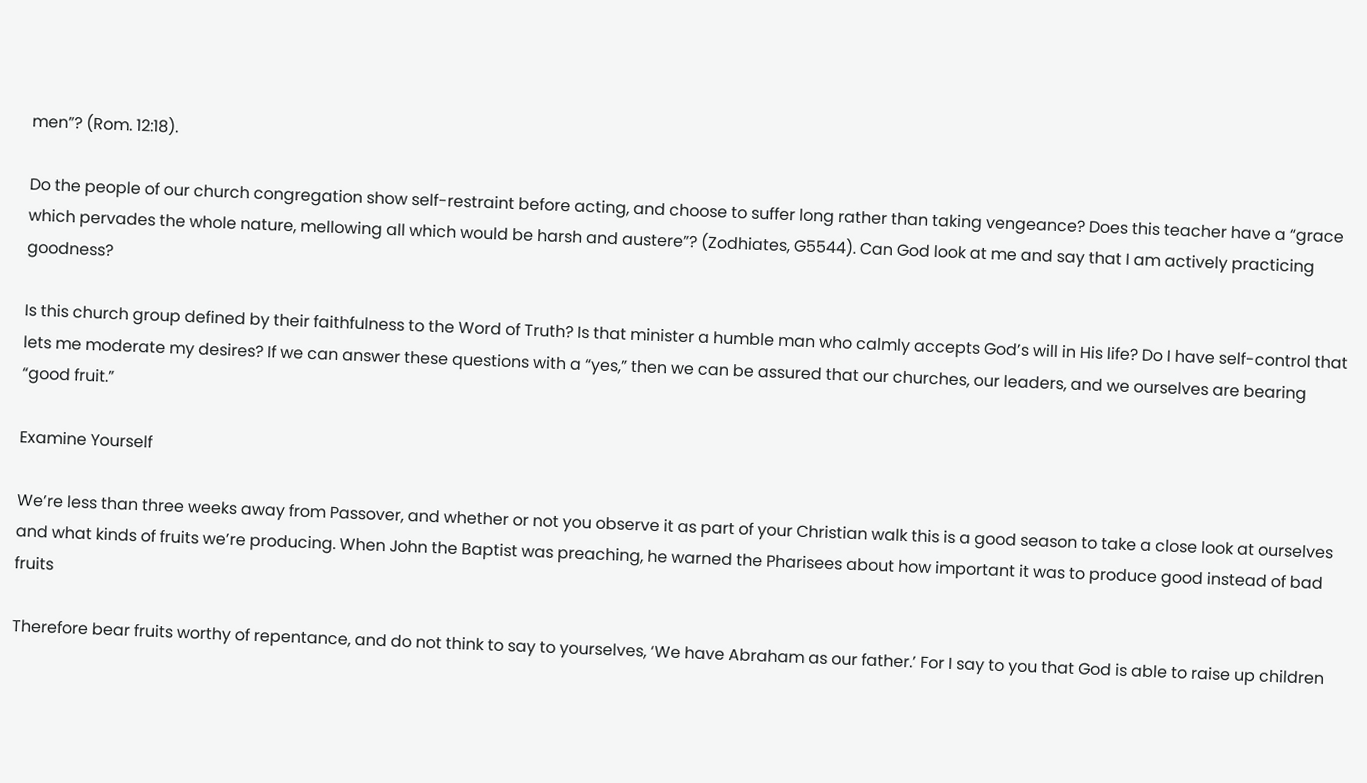men”? (Rom. 12:18).

Do the people of our church congregation show self-restraint before acting, and choose to suffer long rather than taking vengeance? Does this teacher have a “grace which pervades the whole nature, mellowing all which would be harsh and austere”? (Zodhiates, G5544). Can God look at me and say that I am actively practicing goodness?

Is this church group defined by their faithfulness to the Word of Truth? Is that minister a humble man who calmly accepts God’s will in His life? Do I have self-control that lets me moderate my desires? If we can answer these questions with a “yes,” then we can be assured that our churches, our leaders, and we ourselves are bearing “good fruit.”

Examine Yourself

We’re less than three weeks away from Passover, and whether or not you observe it as part of your Christian walk this is a good season to take a close look at ourselves and what kinds of fruits we’re producing. When John the Baptist was preaching, he warned the Pharisees about how important it was to produce good instead of bad fruits

Therefore bear fruits worthy of repentance, and do not think to say to yourselves, ‘We have Abraham as our father.’ For I say to you that God is able to raise up children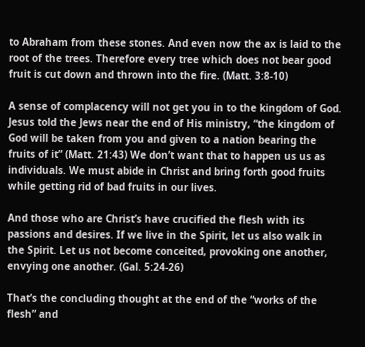to Abraham from these stones. And even now the ax is laid to the root of the trees. Therefore every tree which does not bear good fruit is cut down and thrown into the fire. (Matt. 3:8-10)

A sense of complacency will not get you in to the kingdom of God. Jesus told the Jews near the end of His ministry, “the kingdom of God will be taken from you and given to a nation bearing the fruits of it” (Matt. 21:43) We don’t want that to happen us us as individuals. We must abide in Christ and bring forth good fruits while getting rid of bad fruits in our lives.

And those who are Christ’s have crucified the flesh with its passions and desires. If we live in the Spirit, let us also walk in the Spirit. Let us not become conceited, provoking one another, envying one another. (Gal. 5:24-26)

That’s the concluding thought at the end of the “works of the flesh” and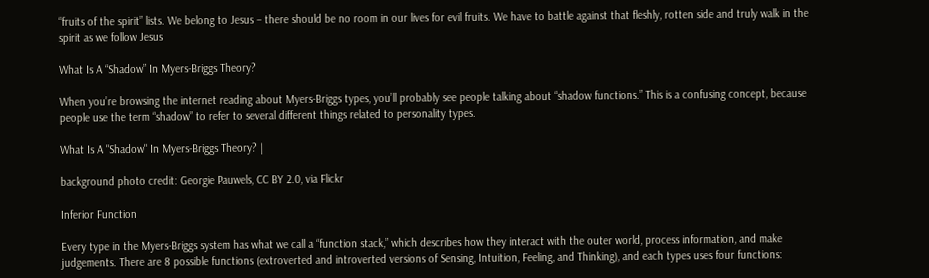“fruits of the spirit” lists. We belong to Jesus – there should be no room in our lives for evil fruits. We have to battle against that fleshly, rotten side and truly walk in the spirit as we follow Jesus

What Is A “Shadow” In Myers-Briggs Theory?

When you’re browsing the internet reading about Myers-Briggs types, you’ll probably see people talking about “shadow functions.” This is a confusing concept, because people use the term “shadow” to refer to several different things related to personality types.

What Is A "Shadow" In Myers-Briggs Theory? |

background photo credit: Georgie Pauwels, CC BY 2.0, via Flickr

Inferior Function

Every type in the Myers-Briggs system has what we call a “function stack,” which describes how they interact with the outer world, process information, and make judgements. There are 8 possible functions (extroverted and introverted versions of Sensing, Intuition, Feeling, and Thinking), and each types uses four functions: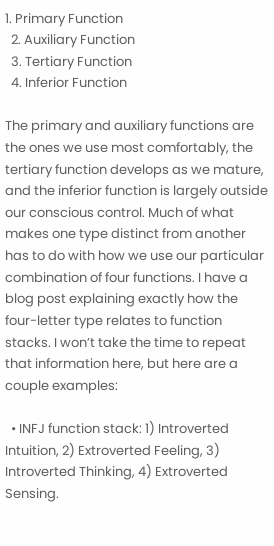1. Primary Function
  2. Auxiliary Function
  3. Tertiary Function
  4. Inferior Function

The primary and auxiliary functions are the ones we use most comfortably, the tertiary function develops as we mature, and the inferior function is largely outside our conscious control. Much of what makes one type distinct from another has to do with how we use our particular combination of four functions. I have a blog post explaining exactly how the four-letter type relates to function stacks. I won’t take the time to repeat that information here, but here are a couple examples:

  • INFJ function stack: 1) Introverted Intuition, 2) Extroverted Feeling, 3) Introverted Thinking, 4) Extroverted Sensing.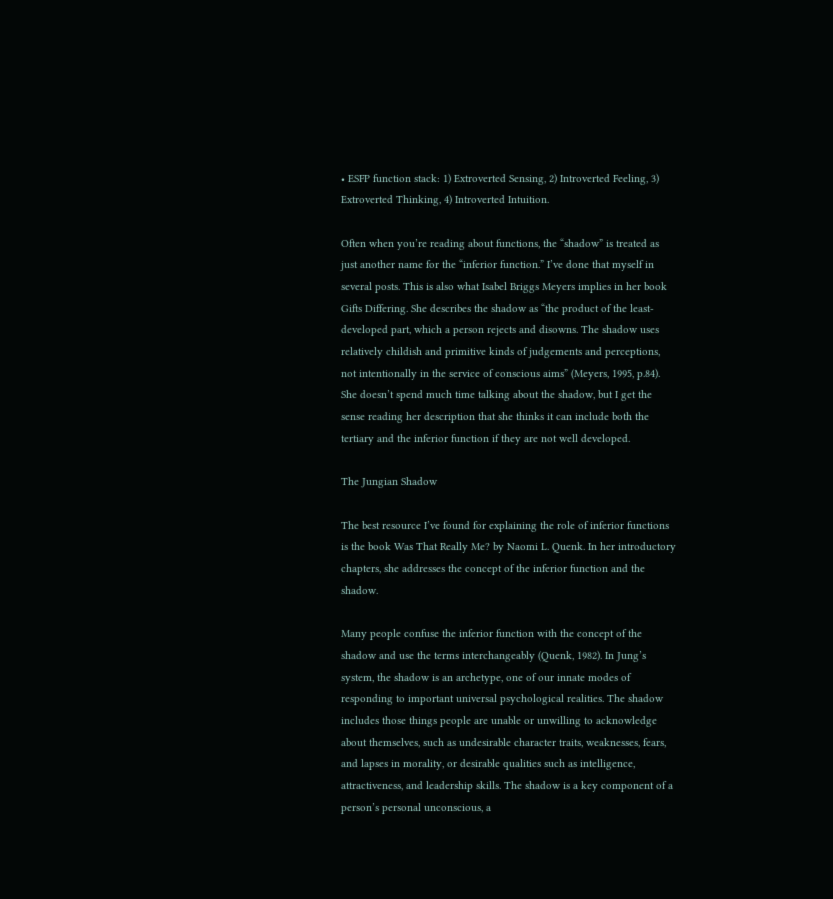• ESFP function stack: 1) Extroverted Sensing, 2) Introverted Feeling, 3) Extroverted Thinking, 4) Introverted Intuition.

Often when you’re reading about functions, the “shadow” is treated as just another name for the “inferior function.” I’ve done that myself in several posts. This is also what Isabel Briggs Meyers implies in her book Gifts Differing. She describes the shadow as “the product of the least-developed part, which a person rejects and disowns. The shadow uses relatively childish and primitive kinds of judgements and perceptions, not intentionally in the service of conscious aims” (Meyers, 1995, p.84). She doesn’t spend much time talking about the shadow, but I get the sense reading her description that she thinks it can include both the tertiary and the inferior function if they are not well developed.

The Jungian Shadow

The best resource I’ve found for explaining the role of inferior functions is the book Was That Really Me? by Naomi L. Quenk. In her introductory chapters, she addresses the concept of the inferior function and the shadow.

Many people confuse the inferior function with the concept of the shadow and use the terms interchangeably (Quenk, 1982). In Jung’s system, the shadow is an archetype, one of our innate modes of responding to important universal psychological realities. The shadow includes those things people are unable or unwilling to acknowledge about themselves, such as undesirable character traits, weaknesses, fears, and lapses in morality, or desirable qualities such as intelligence, attractiveness, and leadership skills. The shadow is a key component of a person’s personal unconscious, a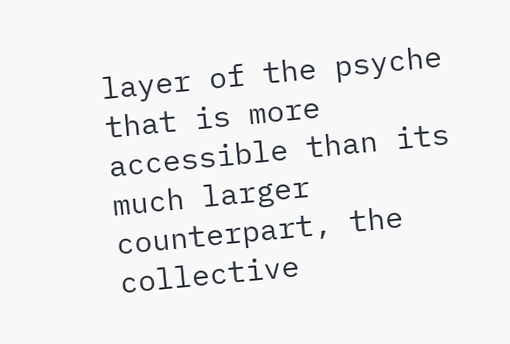layer of the psyche that is more accessible than its much larger counterpart, the collective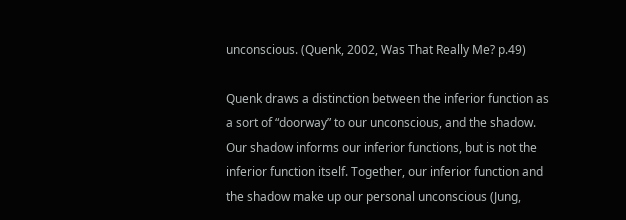unconscious. (Quenk, 2002, Was That Really Me? p.49)

Quenk draws a distinction between the inferior function as a sort of “doorway” to our unconscious, and the shadow. Our shadow informs our inferior functions, but is not the inferior function itself. Together, our inferior function and the shadow make up our personal unconscious (Jung,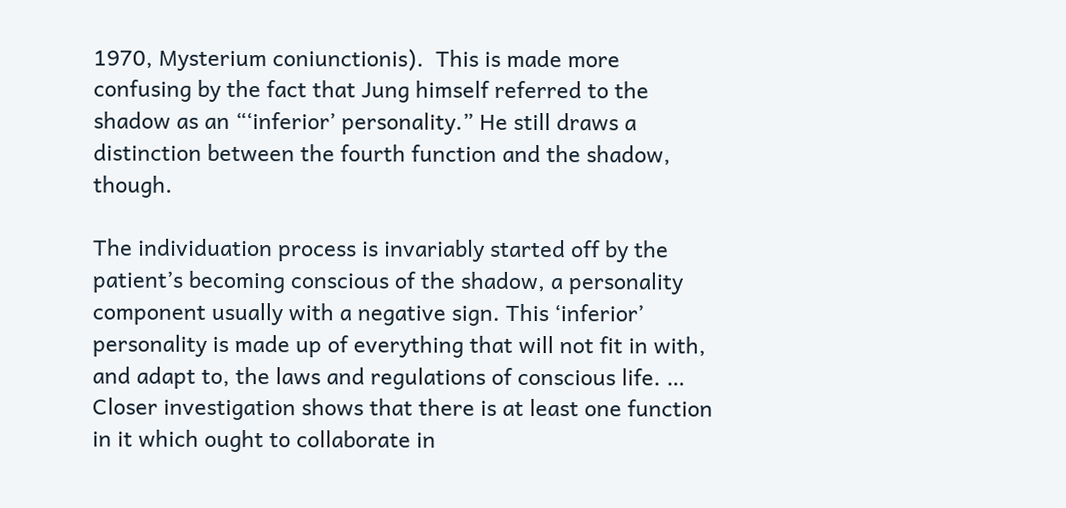1970, Mysterium coniunctionis).  This is made more confusing by the fact that Jung himself referred to the shadow as an “‘inferior’ personality.” He still draws a distinction between the fourth function and the shadow, though.

The individuation process is invariably started off by the patient’s becoming conscious of the shadow, a personality component usually with a negative sign. This ‘inferior’ personality is made up of everything that will not fit in with, and adapt to, the laws and regulations of conscious life. … Closer investigation shows that there is at least one function in it which ought to collaborate in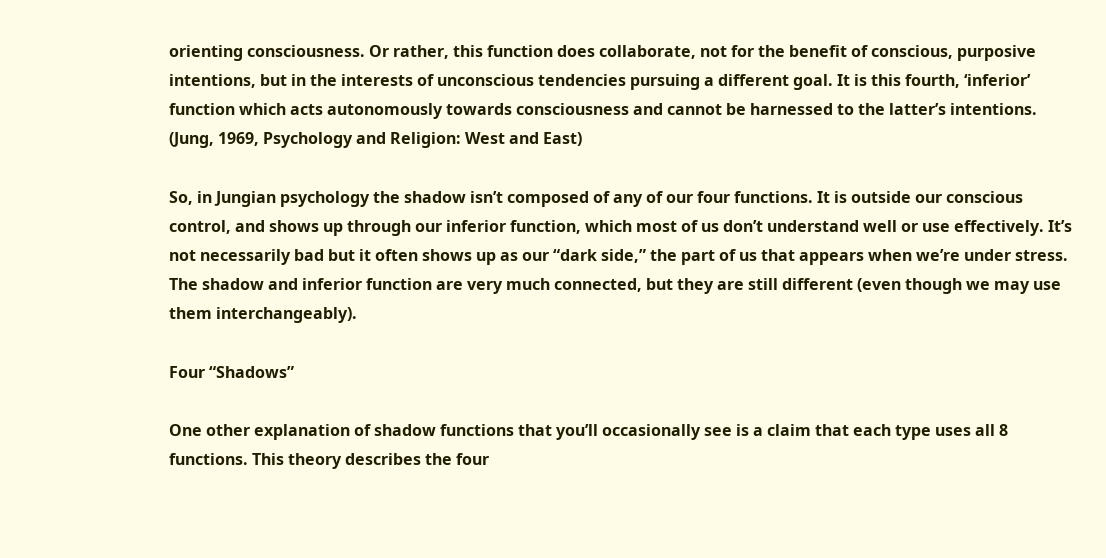orienting consciousness. Or rather, this function does collaborate, not for the benefit of conscious, purposive intentions, but in the interests of unconscious tendencies pursuing a different goal. It is this fourth, ‘inferior’ function which acts autonomously towards consciousness and cannot be harnessed to the latter’s intentions. (Jung, 1969, Psychology and Religion: West and East)

So, in Jungian psychology the shadow isn’t composed of any of our four functions. It is outside our conscious control, and shows up through our inferior function, which most of us don’t understand well or use effectively. It’s not necessarily bad but it often shows up as our “dark side,” the part of us that appears when we’re under stress. The shadow and inferior function are very much connected, but they are still different (even though we may use them interchangeably).

Four “Shadows”

One other explanation of shadow functions that you’ll occasionally see is a claim that each type uses all 8 functions. This theory describes the four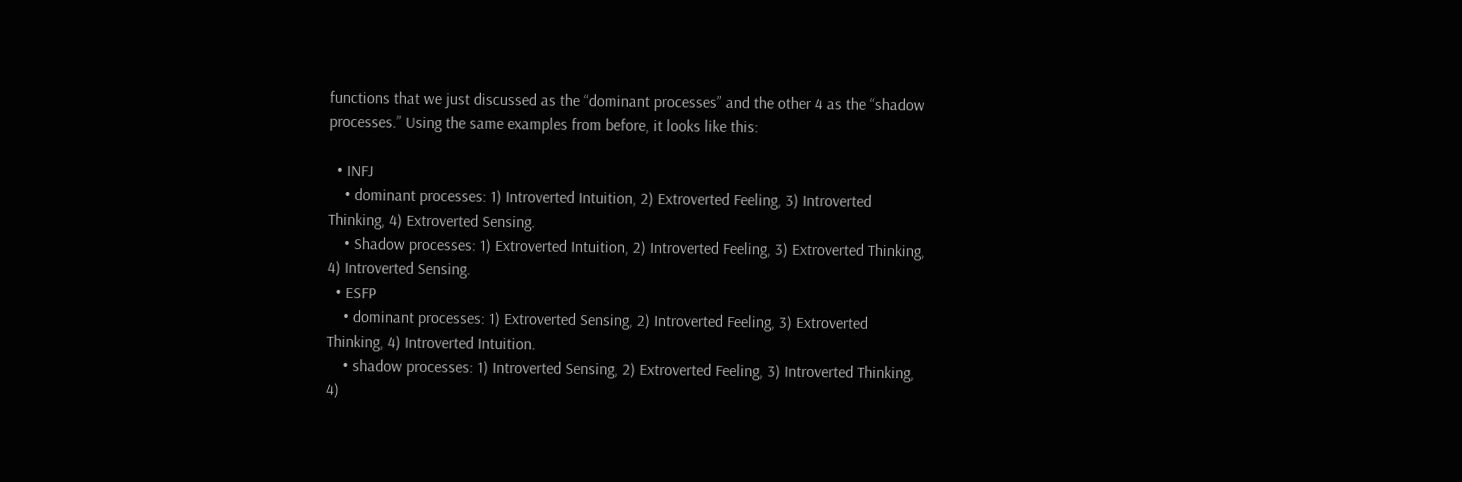functions that we just discussed as the “dominant processes” and the other 4 as the “shadow processes.” Using the same examples from before, it looks like this:

  • INFJ
    • dominant processes: 1) Introverted Intuition, 2) Extroverted Feeling, 3) Introverted Thinking, 4) Extroverted Sensing.
    • Shadow processes: 1) Extroverted Intuition, 2) Introverted Feeling, 3) Extroverted Thinking, 4) Introverted Sensing.
  • ESFP
    • dominant processes: 1) Extroverted Sensing, 2) Introverted Feeling, 3) Extroverted Thinking, 4) Introverted Intuition.
    • shadow processes: 1) Introverted Sensing, 2) Extroverted Feeling, 3) Introverted Thinking, 4)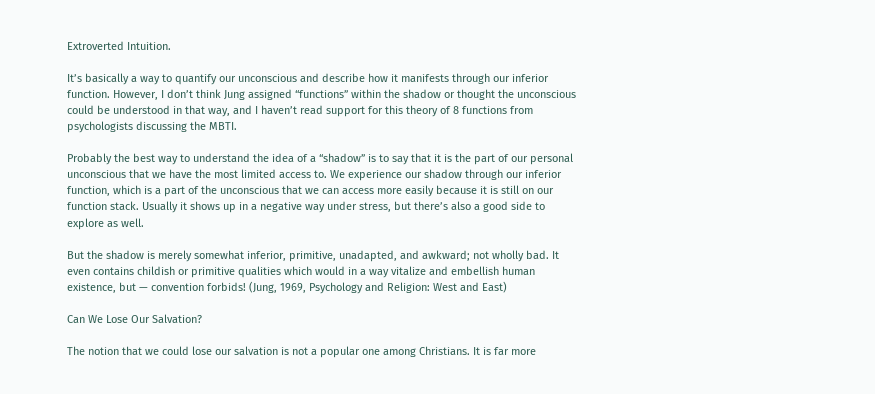Extroverted Intuition.

It’s basically a way to quantify our unconscious and describe how it manifests through our inferior function. However, I don’t think Jung assigned “functions” within the shadow or thought the unconscious could be understood in that way, and I haven’t read support for this theory of 8 functions from psychologists discussing the MBTI.

Probably the best way to understand the idea of a “shadow” is to say that it is the part of our personal unconscious that we have the most limited access to. We experience our shadow through our inferior function, which is a part of the unconscious that we can access more easily because it is still on our function stack. Usually it shows up in a negative way under stress, but there’s also a good side to explore as well.

But the shadow is merely somewhat inferior, primitive, unadapted, and awkward; not wholly bad. It even contains childish or primitive qualities which would in a way vitalize and embellish human existence, but — convention forbids! (Jung, 1969, Psychology and Religion: West and East)

Can We Lose Our Salvation?

The notion that we could lose our salvation is not a popular one among Christians. It is far more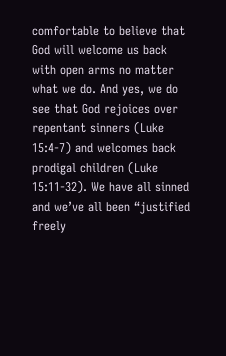comfortable to believe that God will welcome us back with open arms no matter what we do. And yes, we do see that God rejoices over repentant sinners (Luke 15:4-7) and welcomes back prodigal children (Luke 15:11-32). We have all sinned and we’ve all been “justified freely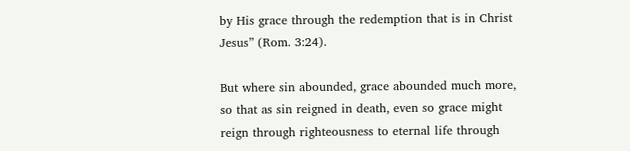by His grace through the redemption that is in Christ Jesus” (Rom. 3:24).

But where sin abounded, grace abounded much more, so that as sin reigned in death, even so grace might reign through righteousness to eternal life through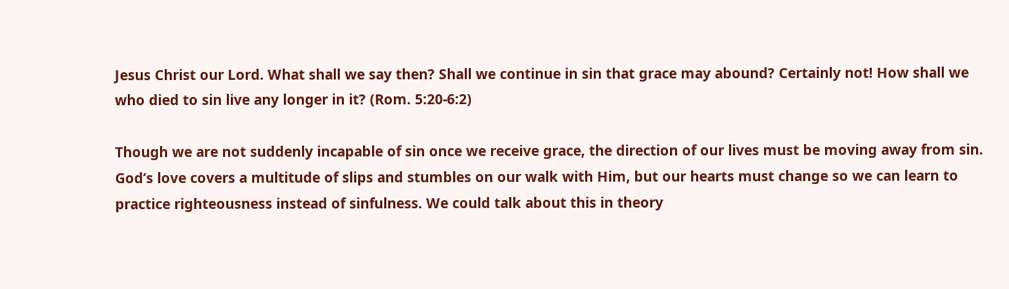Jesus Christ our Lord. What shall we say then? Shall we continue in sin that grace may abound? Certainly not! How shall we who died to sin live any longer in it? (Rom. 5:20-6:2)

Though we are not suddenly incapable of sin once we receive grace, the direction of our lives must be moving away from sin. God’s love covers a multitude of slips and stumbles on our walk with Him, but our hearts must change so we can learn to practice righteousness instead of sinfulness. We could talk about this in theory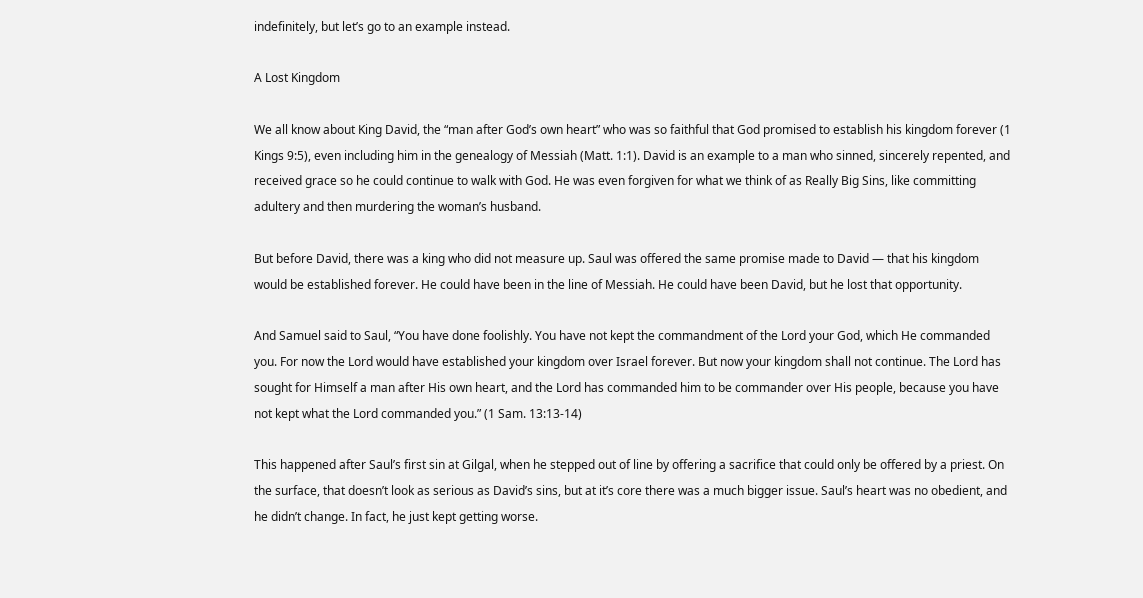indefinitely, but let’s go to an example instead.

A Lost Kingdom

We all know about King David, the “man after God’s own heart” who was so faithful that God promised to establish his kingdom forever (1 Kings 9:5), even including him in the genealogy of Messiah (Matt. 1:1). David is an example to a man who sinned, sincerely repented, and received grace so he could continue to walk with God. He was even forgiven for what we think of as Really Big Sins, like committing adultery and then murdering the woman’s husband.

But before David, there was a king who did not measure up. Saul was offered the same promise made to David — that his kingdom would be established forever. He could have been in the line of Messiah. He could have been David, but he lost that opportunity.

And Samuel said to Saul, “You have done foolishly. You have not kept the commandment of the Lord your God, which He commanded you. For now the Lord would have established your kingdom over Israel forever. But now your kingdom shall not continue. The Lord has sought for Himself a man after His own heart, and the Lord has commanded him to be commander over His people, because you have not kept what the Lord commanded you.” (1 Sam. 13:13-14)

This happened after Saul’s first sin at Gilgal, when he stepped out of line by offering a sacrifice that could only be offered by a priest. On the surface, that doesn’t look as serious as David’s sins, but at it’s core there was a much bigger issue. Saul’s heart was no obedient, and he didn’t change. In fact, he just kept getting worse.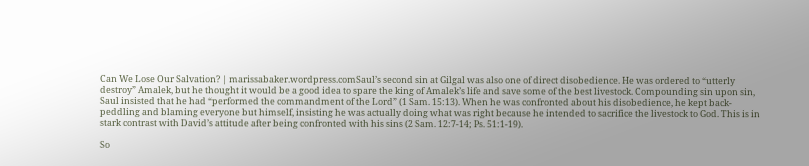Can We Lose Our Salvation? | marissabaker.wordpress.comSaul’s second sin at Gilgal was also one of direct disobedience. He was ordered to “utterly destroy” Amalek, but he thought it would be a good idea to spare the king of Amalek’s life and save some of the best livestock. Compounding sin upon sin, Saul insisted that he had “performed the commandment of the Lord” (1 Sam. 15:13). When he was confronted about his disobedience, he kept back-peddling and blaming everyone but himself, insisting he was actually doing what was right because he intended to sacrifice the livestock to God. This is in stark contrast with David’s attitude after being confronted with his sins (2 Sam. 12:7-14; Ps. 51:1-19).

So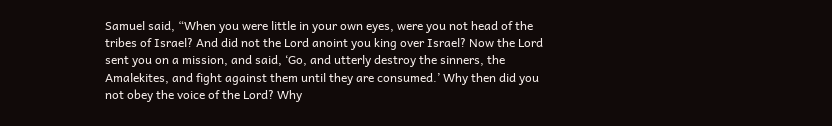Samuel said, “When you were little in your own eyes, were you not head of the tribes of Israel? And did not the Lord anoint you king over Israel? Now the Lord sent you on a mission, and said, ‘Go, and utterly destroy the sinners, the Amalekites, and fight against them until they are consumed.’ Why then did you not obey the voice of the Lord? Why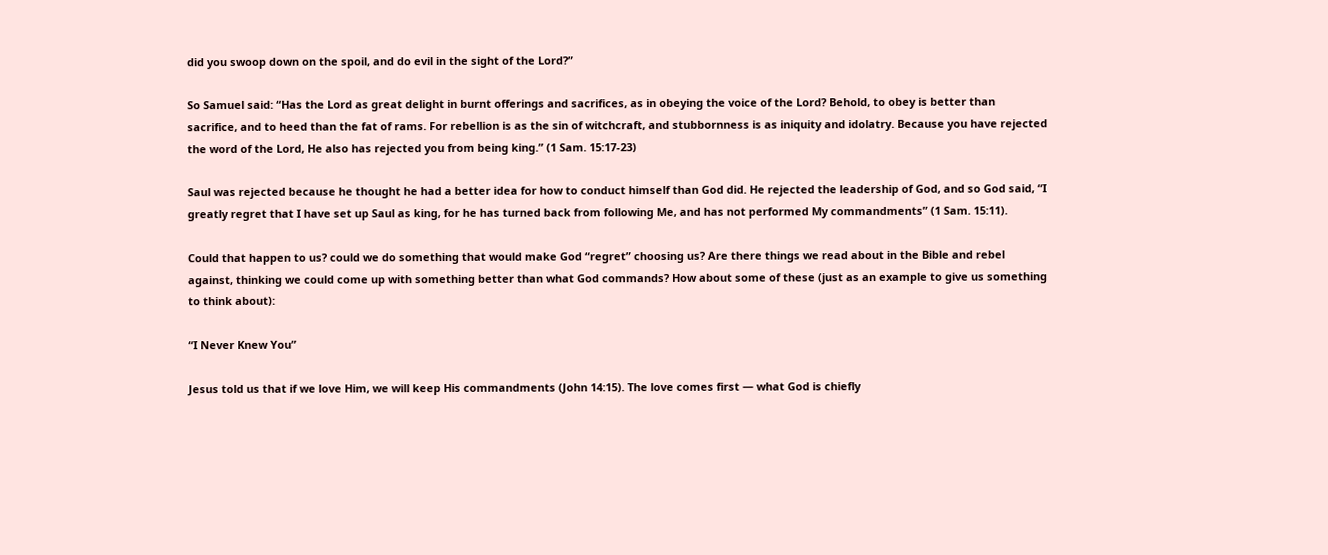did you swoop down on the spoil, and do evil in the sight of the Lord?”

So Samuel said: “Has the Lord as great delight in burnt offerings and sacrifices, as in obeying the voice of the Lord? Behold, to obey is better than sacrifice, and to heed than the fat of rams. For rebellion is as the sin of witchcraft, and stubbornness is as iniquity and idolatry. Because you have rejected the word of the Lord, He also has rejected you from being king.” (1 Sam. 15:17-23)

Saul was rejected because he thought he had a better idea for how to conduct himself than God did. He rejected the leadership of God, and so God said, “I greatly regret that I have set up Saul as king, for he has turned back from following Me, and has not performed My commandments” (1 Sam. 15:11).

Could that happen to us? could we do something that would make God “regret” choosing us? Are there things we read about in the Bible and rebel against, thinking we could come up with something better than what God commands? How about some of these (just as an example to give us something to think about):

“I Never Knew You”

Jesus told us that if we love Him, we will keep His commandments (John 14:15). The love comes first — what God is chiefly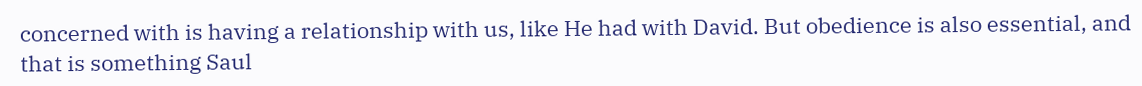concerned with is having a relationship with us, like He had with David. But obedience is also essential, and that is something Saul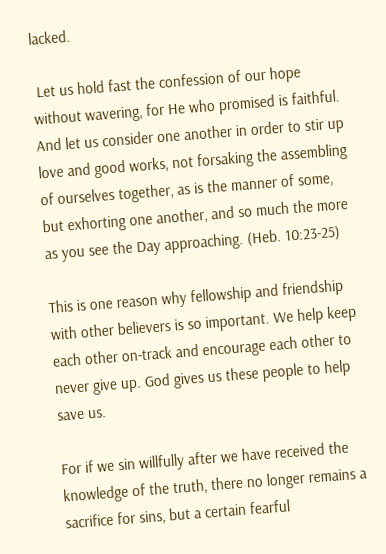lacked.

 Let us hold fast the confession of our hope without wavering, for He who promised is faithful. And let us consider one another in order to stir up love and good works, not forsaking the assembling of ourselves together, as is the manner of some, but exhorting one another, and so much the more as you see the Day approaching. (Heb. 10:23-25)

This is one reason why fellowship and friendship with other believers is so important. We help keep each other on-track and encourage each other to never give up. God gives us these people to help save us.

For if we sin willfully after we have received the knowledge of the truth, there no longer remains a sacrifice for sins, but a certain fearful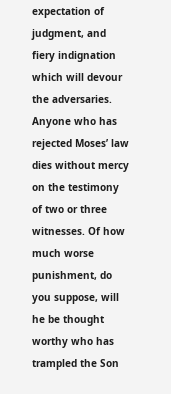expectation of judgment, and fiery indignation which will devour the adversaries. Anyone who has rejected Moses’ law dies without mercy on the testimony of two or three witnesses. Of how much worse punishment, do you suppose, will he be thought worthy who has trampled the Son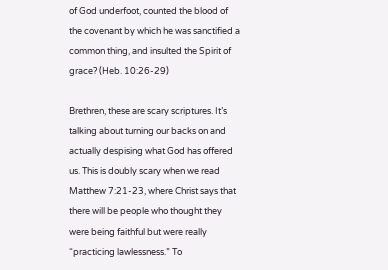of God underfoot, counted the blood of the covenant by which he was sanctified a common thing, and insulted the Spirit of grace? (Heb. 10:26-29)

Brethren, these are scary scriptures. It’s talking about turning our backs on and actually despising what God has offered us. This is doubly scary when we read Matthew 7:21-23, where Christ says that there will be people who thought they were being faithful but were really “practicing lawlessness.” To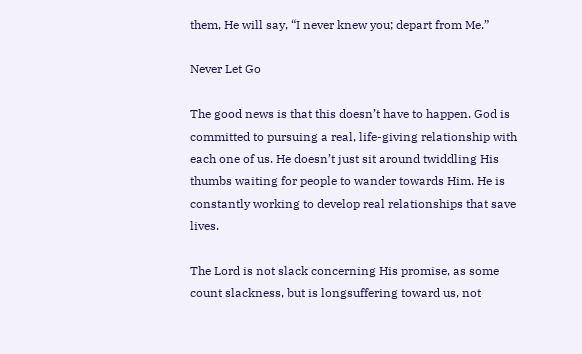them, He will say, “I never knew you; depart from Me.”

Never Let Go

The good news is that this doesn’t have to happen. God is committed to pursuing a real, life-giving relationship with each one of us. He doesn’t just sit around twiddling His thumbs waiting for people to wander towards Him. He is constantly working to develop real relationships that save lives.

The Lord is not slack concerning His promise, as some count slackness, but is longsuffering toward us, not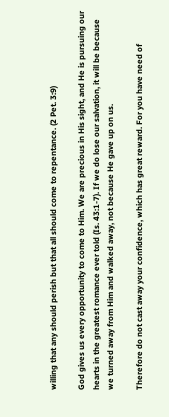willing that any should perish but that all should come to repentance. (2 Pet. 3:9)

God gives us every opportunity to come to Him. We are precious in His sight, and He is pursuing our hearts in the greatest romance ever told (Is. 43:1-7). If we do lose our salvation, it will be because we turned away from Him and walked away, not because He gave up on us.

Therefore do not cast away your confidence, which has great reward. For you have need of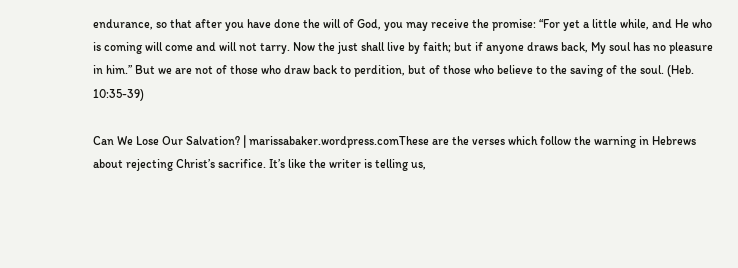endurance, so that after you have done the will of God, you may receive the promise: “For yet a little while, and He who is coming will come and will not tarry. Now the just shall live by faith; but if anyone draws back, My soul has no pleasure in him.” But we are not of those who draw back to perdition, but of those who believe to the saving of the soul. (Heb. 10:35-39)

Can We Lose Our Salvation? | marissabaker.wordpress.comThese are the verses which follow the warning in Hebrews about rejecting Christ’s sacrifice. It’s like the writer is telling us,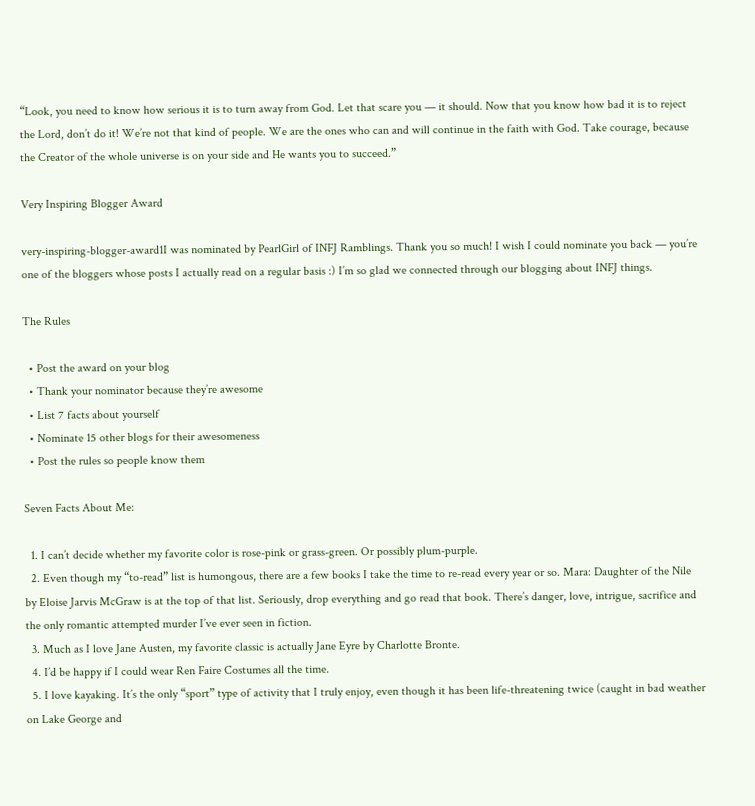“Look, you need to know how serious it is to turn away from God. Let that scare you — it should. Now that you know how bad it is to reject the Lord, don’t do it! We’re not that kind of people. We are the ones who can and will continue in the faith with God. Take courage, because the Creator of the whole universe is on your side and He wants you to succeed.”

Very Inspiring Blogger Award

very-inspiring-blogger-award1I was nominated by PearlGirl of INFJ Ramblings. Thank you so much! I wish I could nominate you back — you’re one of the bloggers whose posts I actually read on a regular basis :) I’m so glad we connected through our blogging about INFJ things.

The Rules

  • Post the award on your blog
  • Thank your nominator because they’re awesome
  • List 7 facts about yourself
  • Nominate 15 other blogs for their awesomeness
  • Post the rules so people know them

Seven Facts About Me:

  1. I can’t decide whether my favorite color is rose-pink or grass-green. Or possibly plum-purple.
  2. Even though my “to-read” list is humongous, there are a few books I take the time to re-read every year or so. Mara: Daughter of the Nile by Eloise Jarvis McGraw is at the top of that list. Seriously, drop everything and go read that book. There’s danger, love, intrigue, sacrifice and the only romantic attempted murder I’ve ever seen in fiction.
  3. Much as I love Jane Austen, my favorite classic is actually Jane Eyre by Charlotte Bronte.
  4. I’d be happy if I could wear Ren Faire Costumes all the time.
  5. I love kayaking. It’s the only “sport” type of activity that I truly enjoy, even though it has been life-threatening twice (caught in bad weather on Lake George and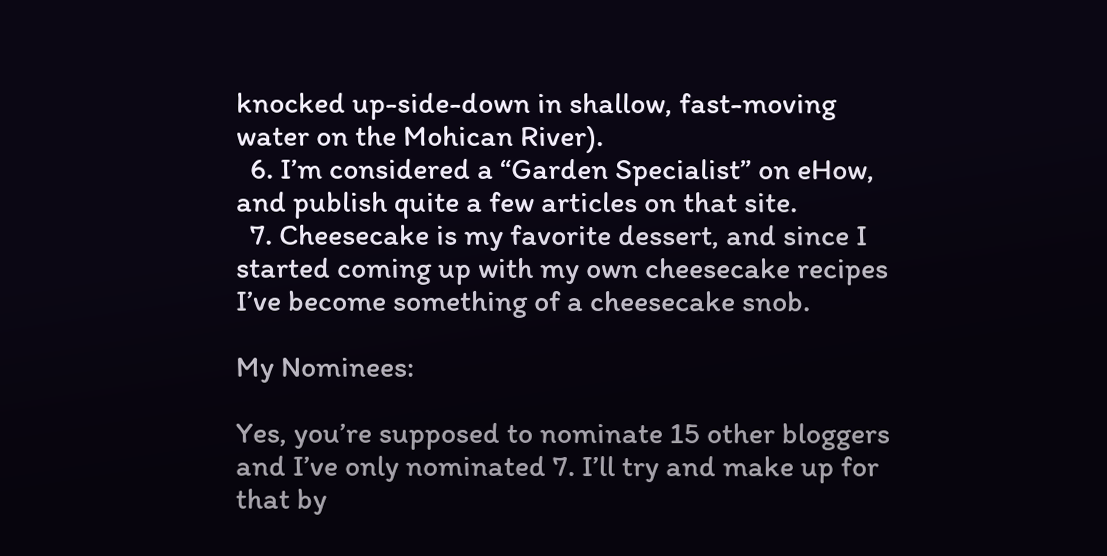knocked up-side-down in shallow, fast-moving water on the Mohican River).
  6. I’m considered a “Garden Specialist” on eHow, and publish quite a few articles on that site.
  7. Cheesecake is my favorite dessert, and since I started coming up with my own cheesecake recipes I’ve become something of a cheesecake snob.

My Nominees:

Yes, you’re supposed to nominate 15 other bloggers and I’ve only nominated 7. I’ll try and make up for that by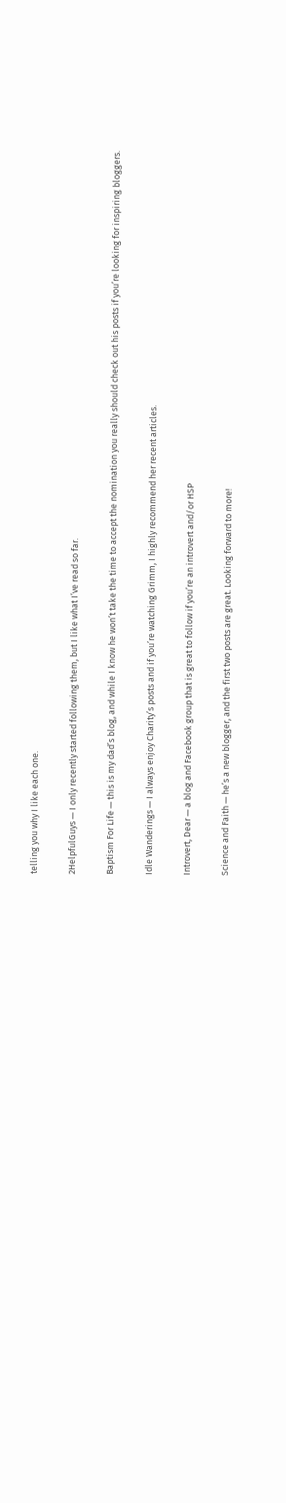telling you why I like each one.

2HelpfulGuys — I only recently started following them, but I like what I’ve read so far.

Baptism For Life — this is my dad’s blog, and while I know he won’t take the time to accept the nomination you really should check out his posts if you’re looking for inspiring bloggers.

Idle Wanderings — I always enjoy Charity’s posts and if you’re watching Grimm, I highly recommend her recent articles.

Introvert, Dear — a blog and Facebook group that is great to follow if you’re an introvert and/or HSP

Science and Faith — he’s a new blogger, and the first two posts are great. Looking forward to more!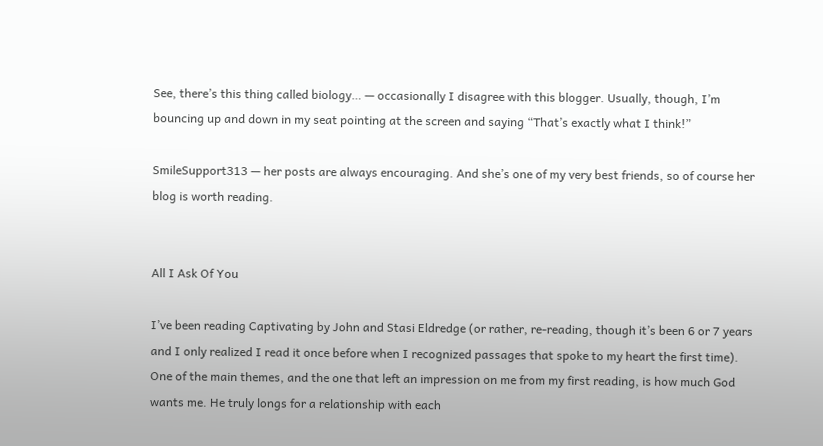See, there’s this thing called biology… — occasionally I disagree with this blogger. Usually, though, I’m bouncing up and down in my seat pointing at the screen and saying “That’s exactly what I think!”

SmileSupport313 — her posts are always encouraging. And she’s one of my very best friends, so of course her blog is worth reading.


All I Ask Of You

I’ve been reading Captivating by John and Stasi Eldredge (or rather, re-reading, though it’s been 6 or 7 years and I only realized I read it once before when I recognized passages that spoke to my heart the first time). One of the main themes, and the one that left an impression on me from my first reading, is how much God wants me. He truly longs for a relationship with each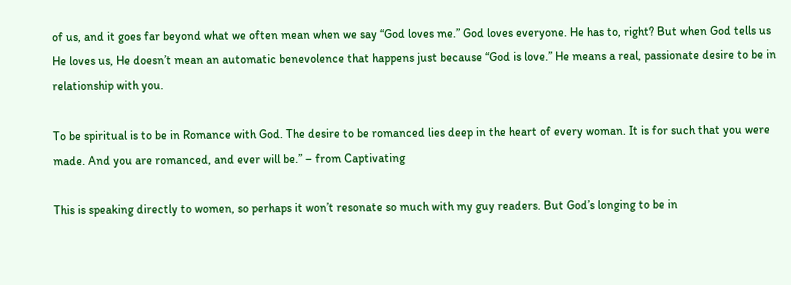of us, and it goes far beyond what we often mean when we say “God loves me.” God loves everyone. He has to, right? But when God tells us He loves us, He doesn’t mean an automatic benevolence that happens just because “God is love.” He means a real, passionate desire to be in relationship with you.

To be spiritual is to be in Romance with God. The desire to be romanced lies deep in the heart of every woman. It is for such that you were made. And you are romanced, and ever will be.” – from Captivating

This is speaking directly to women, so perhaps it won’t resonate so much with my guy readers. But God’s longing to be in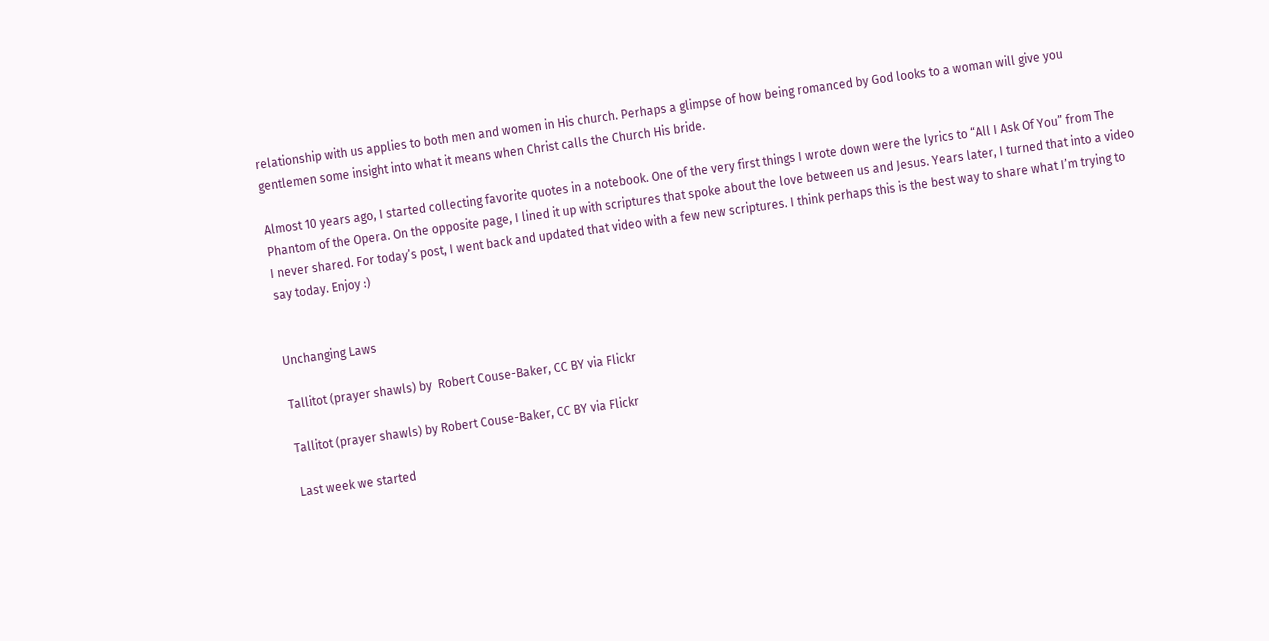relationship with us applies to both men and women in His church. Perhaps a glimpse of how being romanced by God looks to a woman will give you gentlemen some insight into what it means when Christ calls the Church His bride.

Almost 10 years ago, I started collecting favorite quotes in a notebook. One of the very first things I wrote down were the lyrics to “All I Ask Of You” from The Phantom of the Opera. On the opposite page, I lined it up with scriptures that spoke about the love between us and Jesus. Years later, I turned that into a video I never shared. For today’s post, I went back and updated that video with a few new scriptures. I think perhaps this is the best way to share what I’m trying to say today. Enjoy :)


Unchanging Laws

Tallitot (prayer shawls) by  Robert Couse-Baker, CC BY via Flickr

Tallitot (prayer shawls) by Robert Couse-Baker, CC BY via Flickr

Last week we started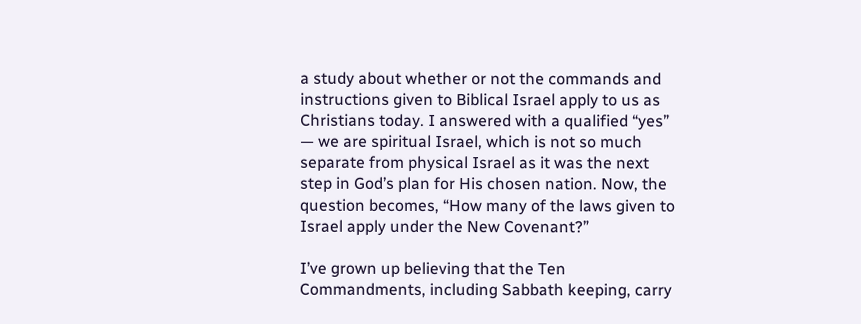a study about whether or not the commands and instructions given to Biblical Israel apply to us as Christians today. I answered with a qualified “yes” — we are spiritual Israel, which is not so much separate from physical Israel as it was the next step in God’s plan for His chosen nation. Now, the question becomes, “How many of the laws given to Israel apply under the New Covenant?”

I’ve grown up believing that the Ten Commandments, including Sabbath keeping, carry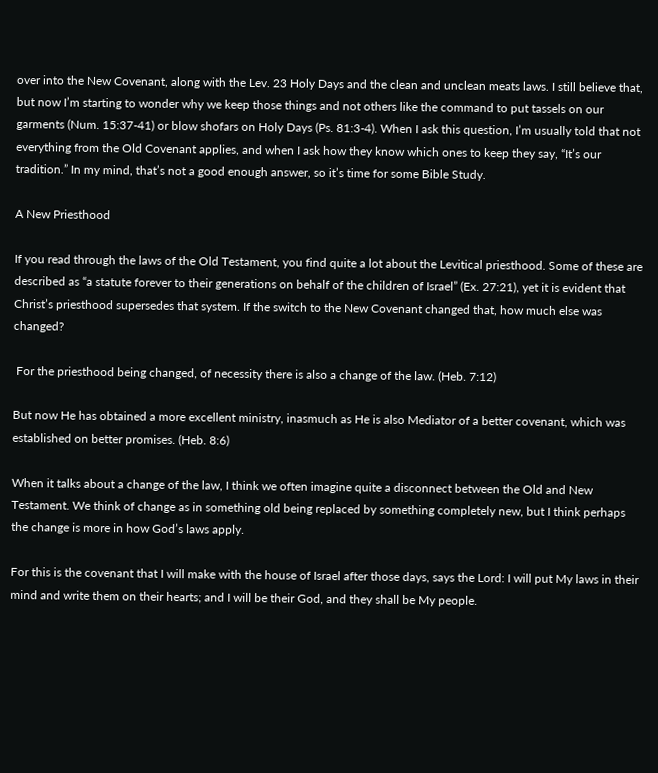over into the New Covenant, along with the Lev. 23 Holy Days and the clean and unclean meats laws. I still believe that, but now I’m starting to wonder why we keep those things and not others like the command to put tassels on our garments (Num. 15:37-41) or blow shofars on Holy Days (Ps. 81:3-4). When I ask this question, I’m usually told that not everything from the Old Covenant applies, and when I ask how they know which ones to keep they say, “It’s our tradition.” In my mind, that’s not a good enough answer, so it’s time for some Bible Study.

A New Priesthood

If you read through the laws of the Old Testament, you find quite a lot about the Levitical priesthood. Some of these are described as “a statute forever to their generations on behalf of the children of Israel” (Ex. 27:21), yet it is evident that Christ’s priesthood supersedes that system. If the switch to the New Covenant changed that, how much else was changed?

 For the priesthood being changed, of necessity there is also a change of the law. (Heb. 7:12)

But now He has obtained a more excellent ministry, inasmuch as He is also Mediator of a better covenant, which was established on better promises. (Heb. 8:6)

When it talks about a change of the law, I think we often imagine quite a disconnect between the Old and New Testament. We think of change as in something old being replaced by something completely new, but I think perhaps the change is more in how God’s laws apply.

For this is the covenant that I will make with the house of Israel after those days, says the Lord: I will put My laws in their mind and write them on their hearts; and I will be their God, and they shall be My people.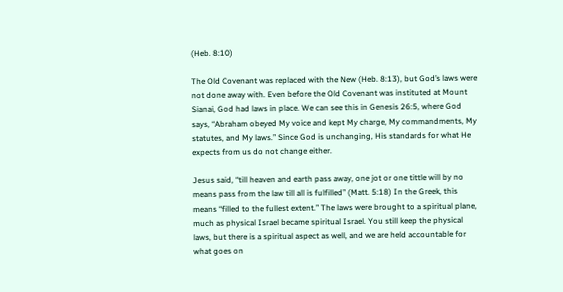(Heb. 8:10)

The Old Covenant was replaced with the New (Heb. 8:13), but God’s laws were not done away with. Even before the Old Covenant was instituted at Mount Sianai, God had laws in place. We can see this in Genesis 26:5, where God says, “Abraham obeyed My voice and kept My charge, My commandments, My statutes, and My laws.” Since God is unchanging, His standards for what He expects from us do not change either.

Jesus said, “till heaven and earth pass away, one jot or one tittle will by no means pass from the law till all is fulfilled” (Matt. 5:18) In the Greek, this means “filled to the fullest extent.” The laws were brought to a spiritual plane, much as physical Israel became spiritual Israel. You still keep the physical laws, but there is a spiritual aspect as well, and we are held accountable for what goes on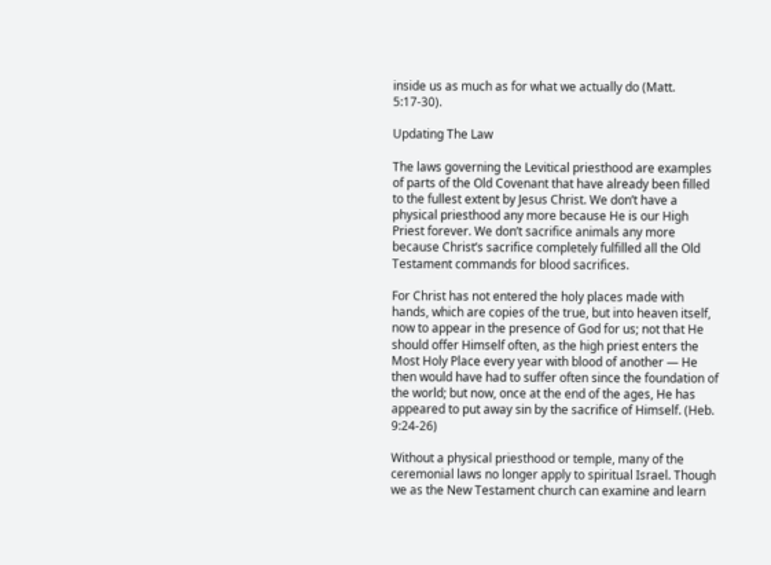inside us as much as for what we actually do (Matt. 5:17-30).

Updating The Law

The laws governing the Levitical priesthood are examples of parts of the Old Covenant that have already been filled to the fullest extent by Jesus Christ. We don’t have a physical priesthood any more because He is our High Priest forever. We don’t sacrifice animals any more because Christ’s sacrifice completely fulfilled all the Old Testament commands for blood sacrifices.

For Christ has not entered the holy places made with hands, which are copies of the true, but into heaven itself, now to appear in the presence of God for us; not that He should offer Himself often, as the high priest enters the Most Holy Place every year with blood of another — He then would have had to suffer often since the foundation of the world; but now, once at the end of the ages, He has appeared to put away sin by the sacrifice of Himself. (Heb. 9:24-26)

Without a physical priesthood or temple, many of the ceremonial laws no longer apply to spiritual Israel. Though we as the New Testament church can examine and learn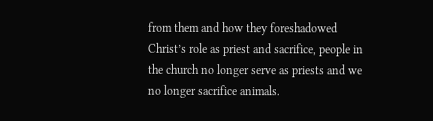from them and how they foreshadowed Christ’s role as priest and sacrifice, people in the church no longer serve as priests and we no longer sacrifice animals.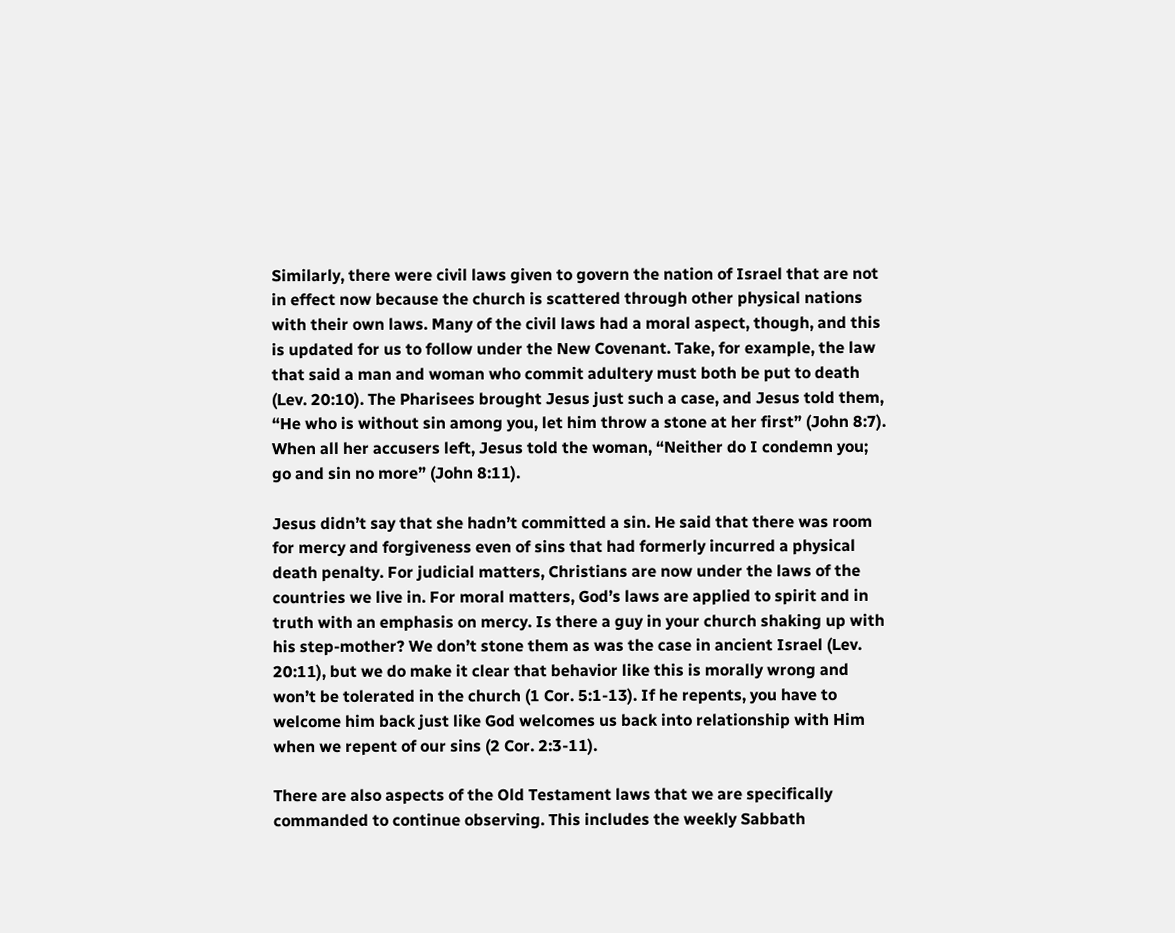Similarly, there were civil laws given to govern the nation of Israel that are not in effect now because the church is scattered through other physical nations with their own laws. Many of the civil laws had a moral aspect, though, and this is updated for us to follow under the New Covenant. Take, for example, the law that said a man and woman who commit adultery must both be put to death (Lev. 20:10). The Pharisees brought Jesus just such a case, and Jesus told them, “He who is without sin among you, let him throw a stone at her first” (John 8:7). When all her accusers left, Jesus told the woman, “Neither do I condemn you; go and sin no more” (John 8:11).

Jesus didn’t say that she hadn’t committed a sin. He said that there was room for mercy and forgiveness even of sins that had formerly incurred a physical death penalty. For judicial matters, Christians are now under the laws of the countries we live in. For moral matters, God’s laws are applied to spirit and in truth with an emphasis on mercy. Is there a guy in your church shaking up with his step-mother? We don’t stone them as was the case in ancient Israel (Lev. 20:11), but we do make it clear that behavior like this is morally wrong and won’t be tolerated in the church (1 Cor. 5:1-13). If he repents, you have to welcome him back just like God welcomes us back into relationship with Him when we repent of our sins (2 Cor. 2:3-11).

There are also aspects of the Old Testament laws that we are specifically commanded to continue observing. This includes the weekly Sabbath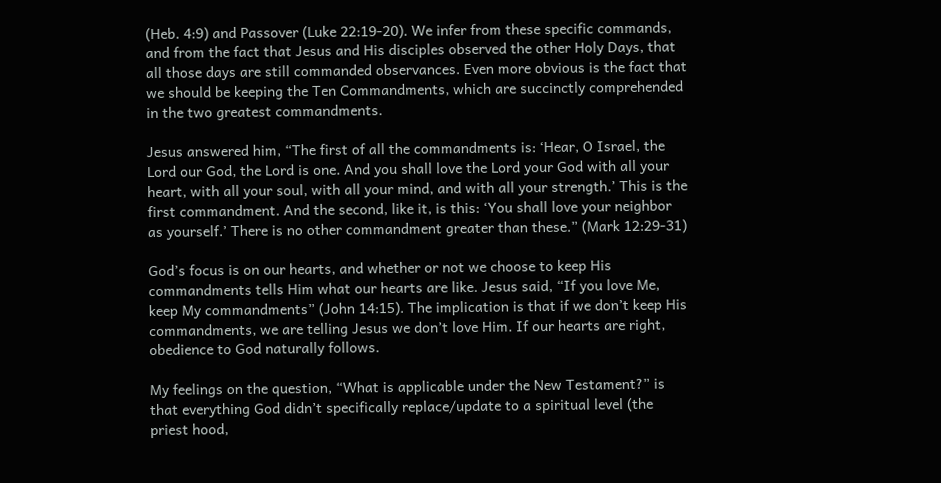(Heb. 4:9) and Passover (Luke 22:19-20). We infer from these specific commands, and from the fact that Jesus and His disciples observed the other Holy Days, that all those days are still commanded observances. Even more obvious is the fact that we should be keeping the Ten Commandments, which are succinctly comprehended in the two greatest commandments.

Jesus answered him, “The first of all the commandments is: ‘Hear, O Israel, the Lord our God, the Lord is one. And you shall love the Lord your God with all your heart, with all your soul, with all your mind, and with all your strength.’ This is the first commandment. And the second, like it, is this: ‘You shall love your neighbor as yourself.’ There is no other commandment greater than these.” (Mark 12:29-31)

God’s focus is on our hearts, and whether or not we choose to keep His commandments tells Him what our hearts are like. Jesus said, “If you love Me, keep My commandments” (John 14:15). The implication is that if we don’t keep His commandments, we are telling Jesus we don’t love Him. If our hearts are right, obedience to God naturally follows.

My feelings on the question, “What is applicable under the New Testament?” is that everything God didn’t specifically replace/update to a spiritual level (the priest hood,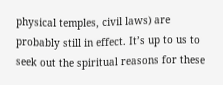physical temples, civil laws) are probably still in effect. It’s up to us to seek out the spiritual reasons for these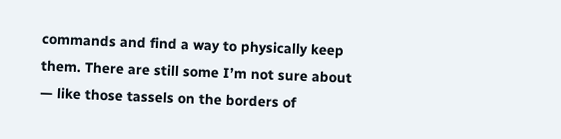commands and find a way to physically keep them. There are still some I’m not sure about — like those tassels on the borders of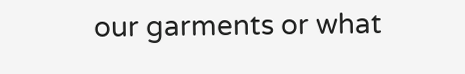our garments or what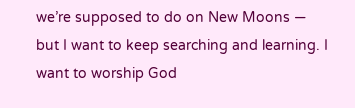we’re supposed to do on New Moons — but I want to keep searching and learning. I want to worship God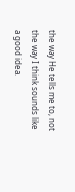the way He tells me to, not the way I think sounds like a good idea.